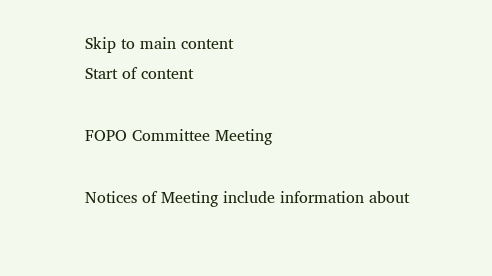Skip to main content
Start of content

FOPO Committee Meeting

Notices of Meeting include information about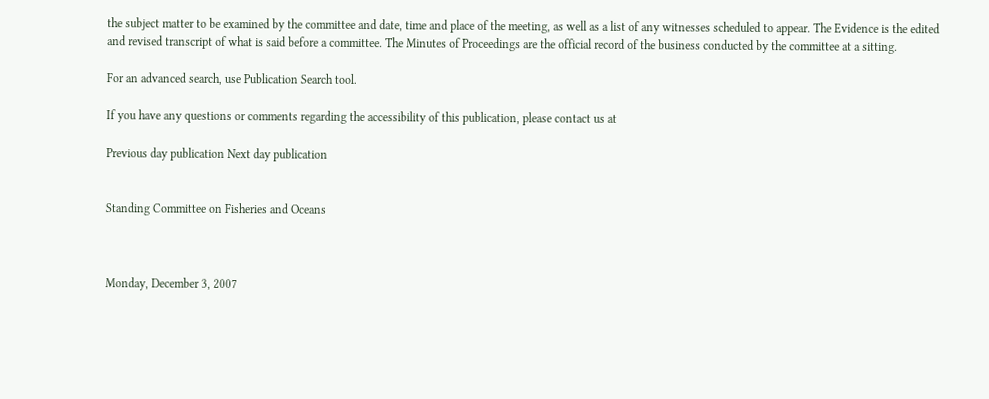the subject matter to be examined by the committee and date, time and place of the meeting, as well as a list of any witnesses scheduled to appear. The Evidence is the edited and revised transcript of what is said before a committee. The Minutes of Proceedings are the official record of the business conducted by the committee at a sitting.

For an advanced search, use Publication Search tool.

If you have any questions or comments regarding the accessibility of this publication, please contact us at

Previous day publication Next day publication


Standing Committee on Fisheries and Oceans



Monday, December 3, 2007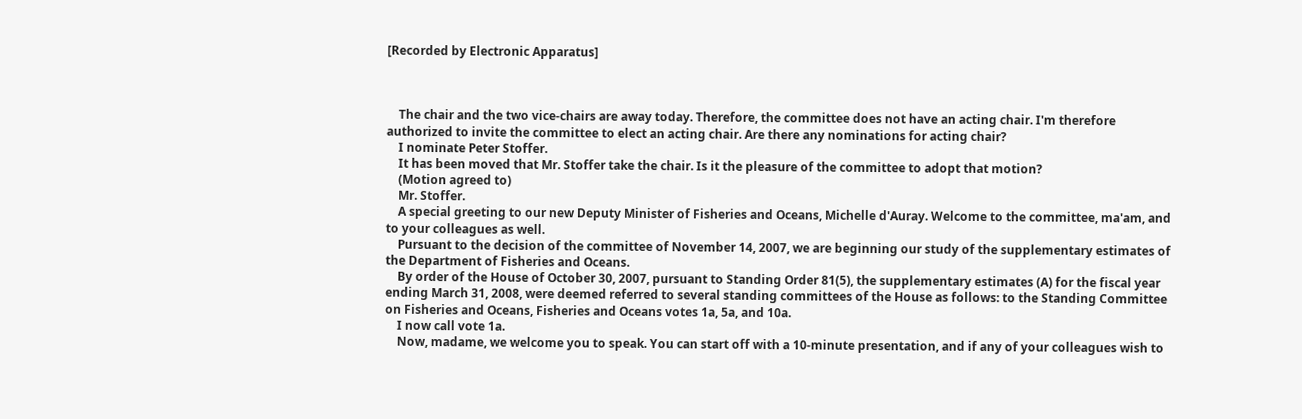[Recorded by Electronic Apparatus]



    The chair and the two vice-chairs are away today. Therefore, the committee does not have an acting chair. I'm therefore authorized to invite the committee to elect an acting chair. Are there any nominations for acting chair?
    I nominate Peter Stoffer.
    It has been moved that Mr. Stoffer take the chair. Is it the pleasure of the committee to adopt that motion?
    (Motion agreed to)
    Mr. Stoffer.
    A special greeting to our new Deputy Minister of Fisheries and Oceans, Michelle d'Auray. Welcome to the committee, ma'am, and to your colleagues as well.
    Pursuant to the decision of the committee of November 14, 2007, we are beginning our study of the supplementary estimates of the Department of Fisheries and Oceans.
    By order of the House of October 30, 2007, pursuant to Standing Order 81(5), the supplementary estimates (A) for the fiscal year ending March 31, 2008, were deemed referred to several standing committees of the House as follows: to the Standing Committee on Fisheries and Oceans, Fisheries and Oceans votes 1a, 5a, and 10a.
    I now call vote 1a.
    Now, madame, we welcome you to speak. You can start off with a 10-minute presentation, and if any of your colleagues wish to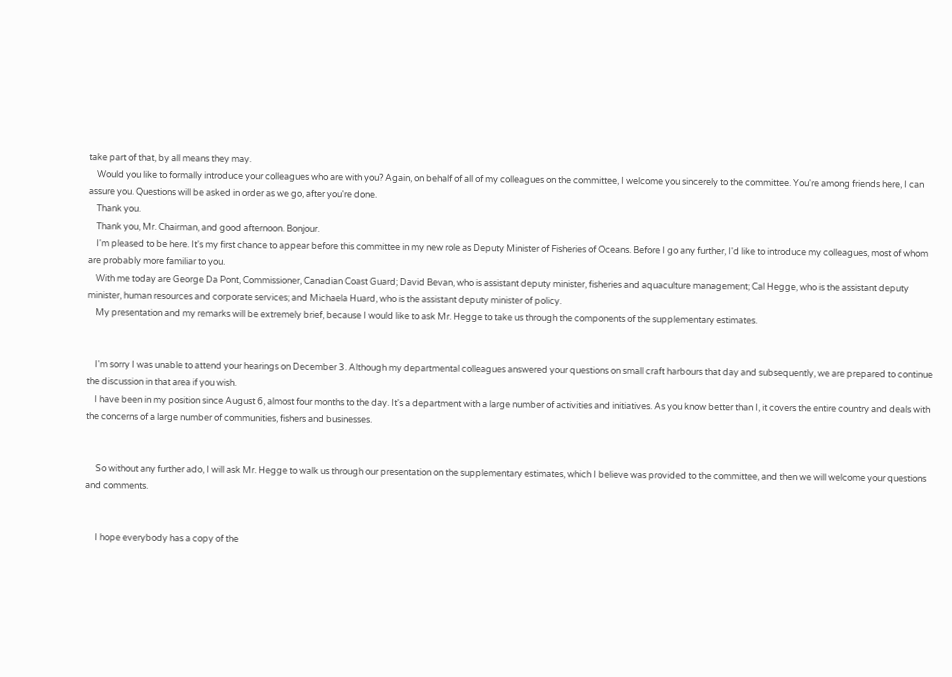take part of that, by all means they may.
    Would you like to formally introduce your colleagues who are with you? Again, on behalf of all of my colleagues on the committee, I welcome you sincerely to the committee. You're among friends here, I can assure you. Questions will be asked in order as we go, after you're done.
    Thank you.
    Thank you, Mr. Chairman, and good afternoon. Bonjour.
    I'm pleased to be here. It's my first chance to appear before this committee in my new role as Deputy Minister of Fisheries of Oceans. Before I go any further, I'd like to introduce my colleagues, most of whom are probably more familiar to you.
    With me today are George Da Pont, Commissioner, Canadian Coast Guard; David Bevan, who is assistant deputy minister, fisheries and aquaculture management; Cal Hegge, who is the assistant deputy minister, human resources and corporate services; and Michaela Huard, who is the assistant deputy minister of policy.
    My presentation and my remarks will be extremely brief, because I would like to ask Mr. Hegge to take us through the components of the supplementary estimates.


    I'm sorry I was unable to attend your hearings on December 3. Although my departmental colleagues answered your questions on small craft harbours that day and subsequently, we are prepared to continue the discussion in that area if you wish.
    I have been in my position since August 6, almost four months to the day. It's a department with a large number of activities and initiatives. As you know better than I, it covers the entire country and deals with the concerns of a large number of communities, fishers and businesses.


     So without any further ado, I will ask Mr. Hegge to walk us through our presentation on the supplementary estimates, which I believe was provided to the committee, and then we will welcome your questions and comments.


     I hope everybody has a copy of the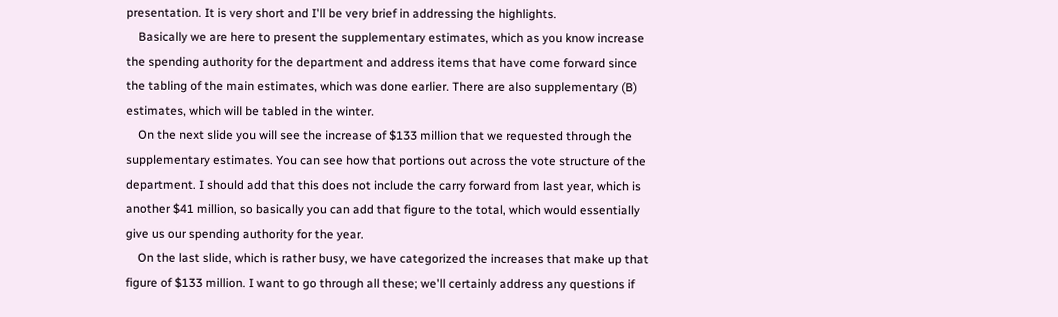presentation. It is very short and I'll be very brief in addressing the highlights.
    Basically we are here to present the supplementary estimates, which as you know increase the spending authority for the department and address items that have come forward since the tabling of the main estimates, which was done earlier. There are also supplementary (B) estimates, which will be tabled in the winter.
    On the next slide you will see the increase of $133 million that we requested through the supplementary estimates. You can see how that portions out across the vote structure of the department. I should add that this does not include the carry forward from last year, which is another $41 million, so basically you can add that figure to the total, which would essentially give us our spending authority for the year.
    On the last slide, which is rather busy, we have categorized the increases that make up that figure of $133 million. I want to go through all these; we'll certainly address any questions if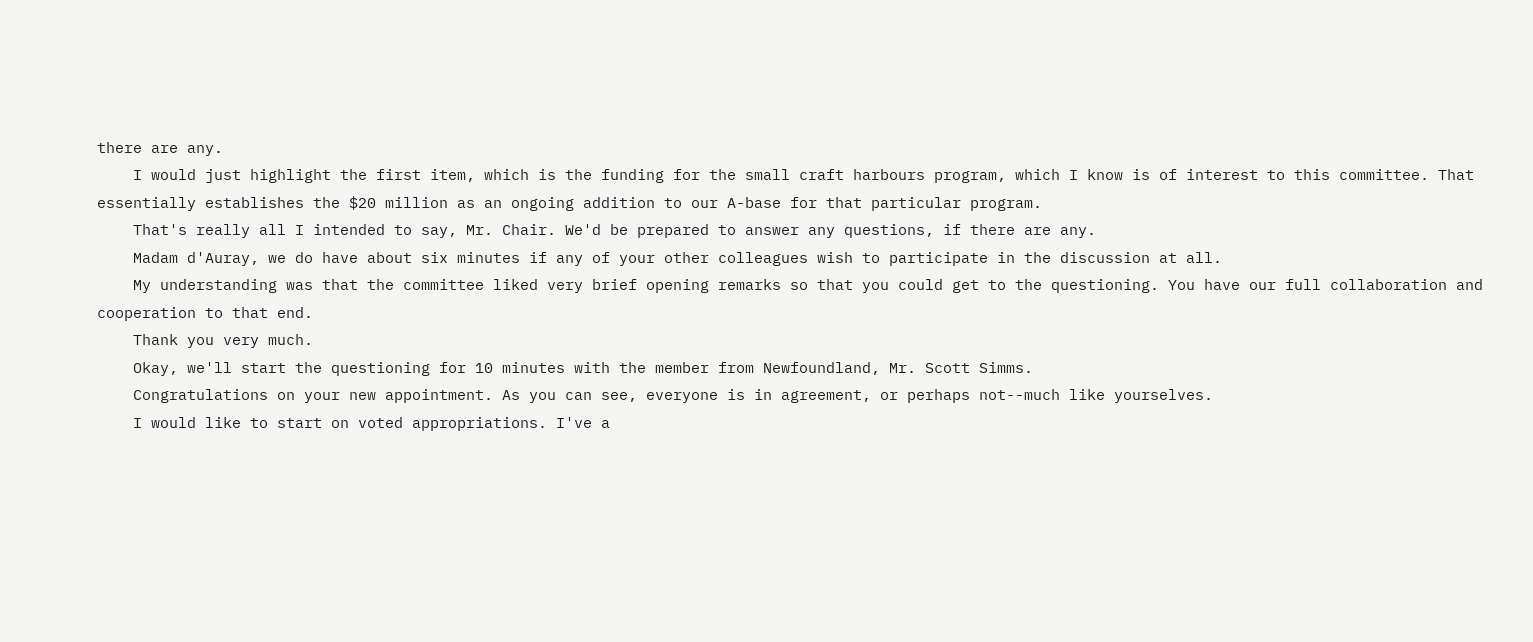there are any.
    I would just highlight the first item, which is the funding for the small craft harbours program, which I know is of interest to this committee. That essentially establishes the $20 million as an ongoing addition to our A-base for that particular program.
    That's really all I intended to say, Mr. Chair. We'd be prepared to answer any questions, if there are any.
    Madam d'Auray, we do have about six minutes if any of your other colleagues wish to participate in the discussion at all.
    My understanding was that the committee liked very brief opening remarks so that you could get to the questioning. You have our full collaboration and cooperation to that end.
    Thank you very much.
    Okay, we'll start the questioning for 10 minutes with the member from Newfoundland, Mr. Scott Simms.
    Congratulations on your new appointment. As you can see, everyone is in agreement, or perhaps not--much like yourselves.
    I would like to start on voted appropriations. I've a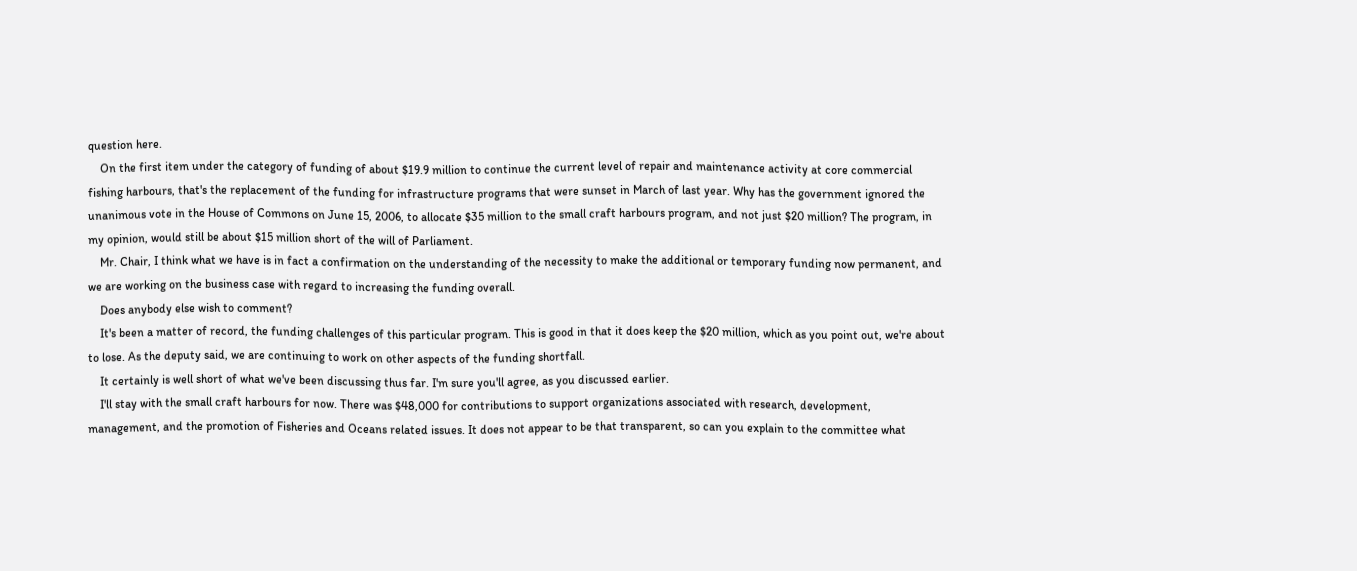question here.
    On the first item under the category of funding of about $19.9 million to continue the current level of repair and maintenance activity at core commercial fishing harbours, that's the replacement of the funding for infrastructure programs that were sunset in March of last year. Why has the government ignored the unanimous vote in the House of Commons on June 15, 2006, to allocate $35 million to the small craft harbours program, and not just $20 million? The program, in my opinion, would still be about $15 million short of the will of Parliament.
    Mr. Chair, I think what we have is in fact a confirmation on the understanding of the necessity to make the additional or temporary funding now permanent, and we are working on the business case with regard to increasing the funding overall.
    Does anybody else wish to comment?
    It's been a matter of record, the funding challenges of this particular program. This is good in that it does keep the $20 million, which as you point out, we're about to lose. As the deputy said, we are continuing to work on other aspects of the funding shortfall.
    It certainly is well short of what we've been discussing thus far. I'm sure you'll agree, as you discussed earlier.
    I'll stay with the small craft harbours for now. There was $48,000 for contributions to support organizations associated with research, development, management, and the promotion of Fisheries and Oceans related issues. It does not appear to be that transparent, so can you explain to the committee what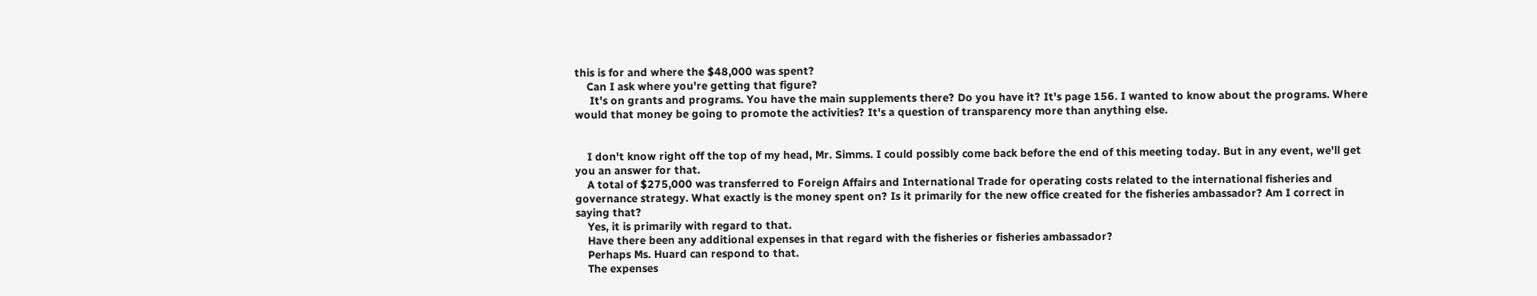this is for and where the $48,000 was spent?
    Can I ask where you're getting that figure?
     It's on grants and programs. You have the main supplements there? Do you have it? It's page 156. I wanted to know about the programs. Where would that money be going to promote the activities? It's a question of transparency more than anything else.


    I don't know right off the top of my head, Mr. Simms. I could possibly come back before the end of this meeting today. But in any event, we'll get you an answer for that.
    A total of $275,000 was transferred to Foreign Affairs and International Trade for operating costs related to the international fisheries and governance strategy. What exactly is the money spent on? Is it primarily for the new office created for the fisheries ambassador? Am I correct in saying that?
    Yes, it is primarily with regard to that.
    Have there been any additional expenses in that regard with the fisheries or fisheries ambassador?
    Perhaps Ms. Huard can respond to that.
    The expenses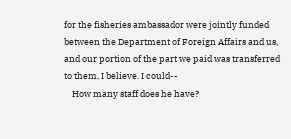for the fisheries ambassador were jointly funded between the Department of Foreign Affairs and us, and our portion of the part we paid was transferred to them, I believe. I could--
    How many staff does he have?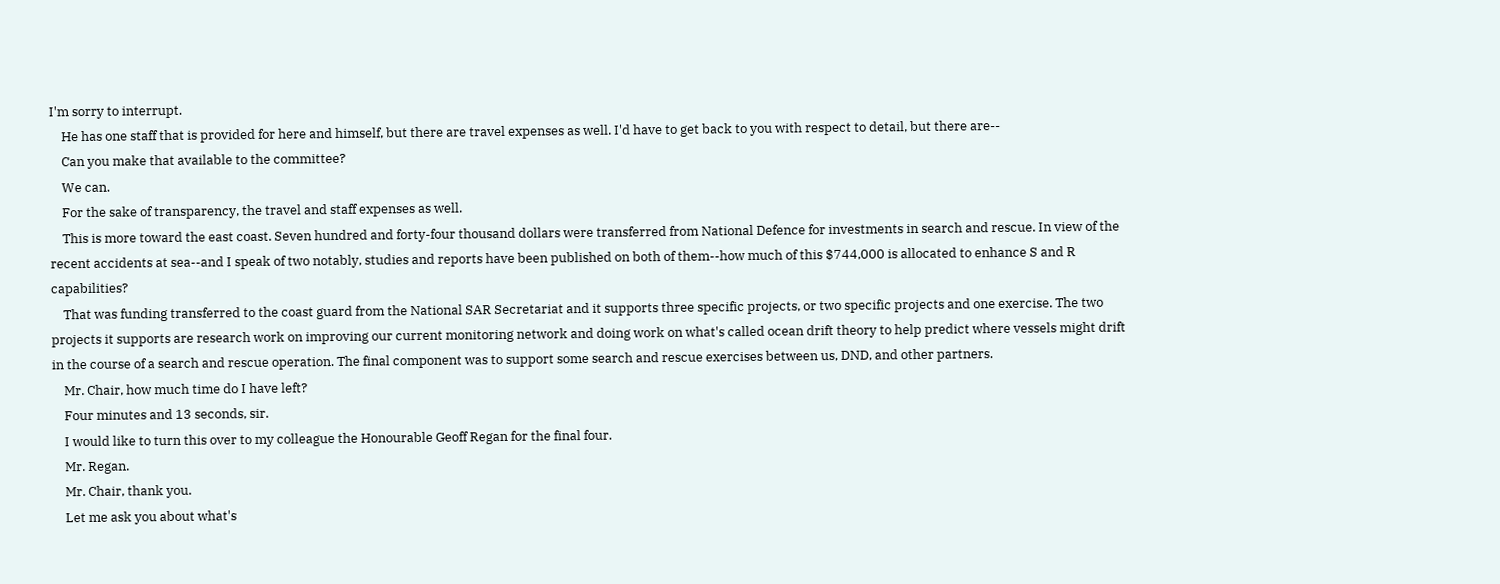I'm sorry to interrupt.
    He has one staff that is provided for here and himself, but there are travel expenses as well. I'd have to get back to you with respect to detail, but there are--
    Can you make that available to the committee?
    We can.
    For the sake of transparency, the travel and staff expenses as well.
    This is more toward the east coast. Seven hundred and forty-four thousand dollars were transferred from National Defence for investments in search and rescue. In view of the recent accidents at sea--and I speak of two notably, studies and reports have been published on both of them--how much of this $744,000 is allocated to enhance S and R capabilities?
    That was funding transferred to the coast guard from the National SAR Secretariat and it supports three specific projects, or two specific projects and one exercise. The two projects it supports are research work on improving our current monitoring network and doing work on what's called ocean drift theory to help predict where vessels might drift in the course of a search and rescue operation. The final component was to support some search and rescue exercises between us, DND, and other partners.
    Mr. Chair, how much time do I have left?
    Four minutes and 13 seconds, sir.
    I would like to turn this over to my colleague the Honourable Geoff Regan for the final four.
    Mr. Regan.
    Mr. Chair, thank you.
    Let me ask you about what's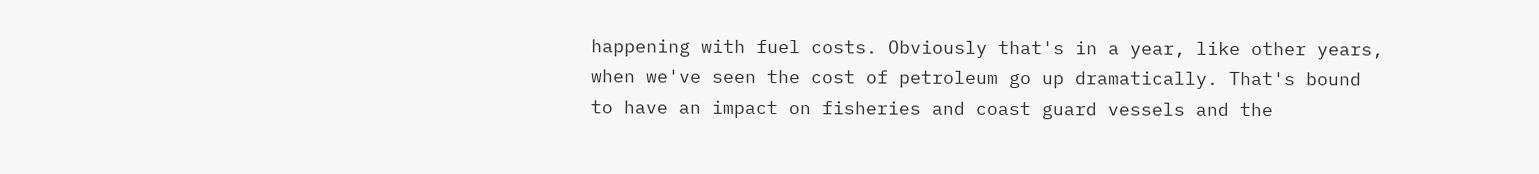happening with fuel costs. Obviously that's in a year, like other years, when we've seen the cost of petroleum go up dramatically. That's bound to have an impact on fisheries and coast guard vessels and the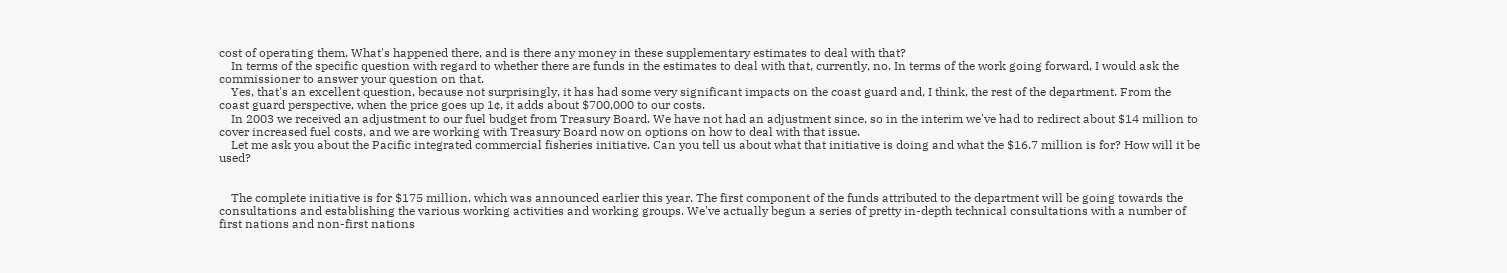cost of operating them. What's happened there, and is there any money in these supplementary estimates to deal with that?
    In terms of the specific question with regard to whether there are funds in the estimates to deal with that, currently, no. In terms of the work going forward, I would ask the commissioner to answer your question on that.
    Yes, that's an excellent question, because not surprisingly, it has had some very significant impacts on the coast guard and, I think, the rest of the department. From the coast guard perspective, when the price goes up 1¢, it adds about $700,000 to our costs.
    In 2003 we received an adjustment to our fuel budget from Treasury Board. We have not had an adjustment since, so in the interim we've had to redirect about $14 million to cover increased fuel costs, and we are working with Treasury Board now on options on how to deal with that issue.
    Let me ask you about the Pacific integrated commercial fisheries initiative. Can you tell us about what that initiative is doing and what the $16.7 million is for? How will it be used?


    The complete initiative is for $175 million, which was announced earlier this year. The first component of the funds attributed to the department will be going towards the consultations and establishing the various working activities and working groups. We've actually begun a series of pretty in-depth technical consultations with a number of first nations and non-first nations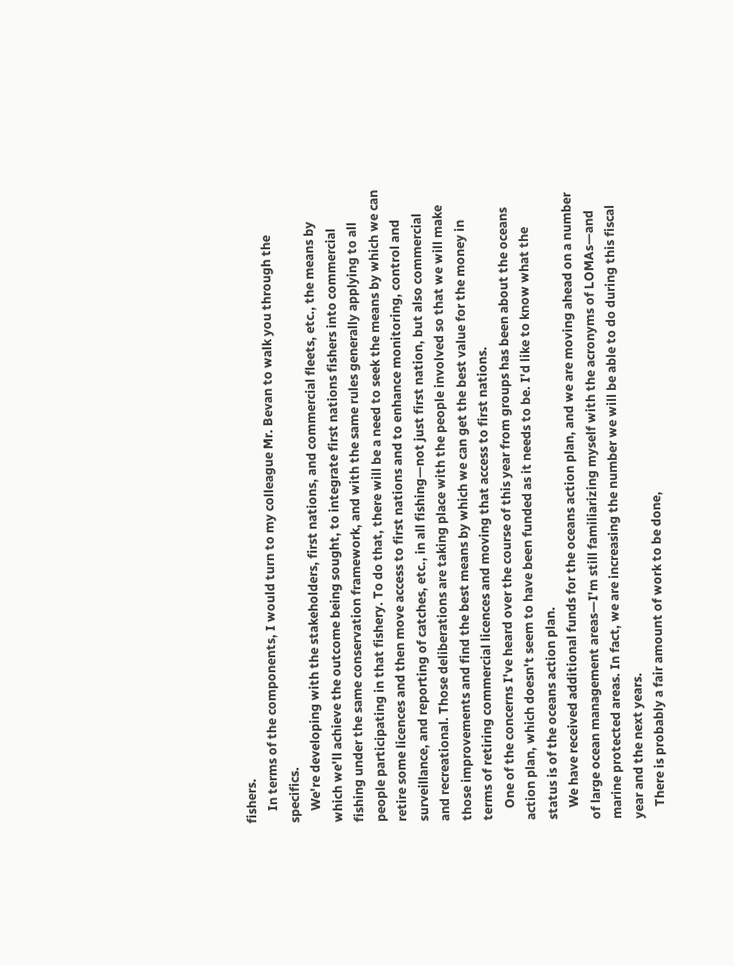fishers.
    In terms of the components, I would turn to my colleague Mr. Bevan to walk you through the specifics.
    We're developing with the stakeholders, first nations, and commercial fleets, etc., the means by which we'll achieve the outcome being sought, to integrate first nations fishers into commercial fishing under the same conservation framework, and with the same rules generally applying to all people participating in that fishery. To do that, there will be a need to seek the means by which we can retire some licences and then move access to first nations and to enhance monitoring, control and surveillance, and reporting of catches, etc., in all fishing—not just first nation, but also commercial and recreational. Those deliberations are taking place with the people involved so that we will make those improvements and find the best means by which we can get the best value for the money in terms of retiring commercial licences and moving that access to first nations.
    One of the concerns I've heard over the course of this year from groups has been about the oceans action plan, which doesn't seem to have been funded as it needs to be. I'd like to know what the status is of the oceans action plan.
    We have received additional funds for the oceans action plan, and we are moving ahead on a number of large ocean management areas—I'm still familiarizing myself with the acronyms of LOMAs—and marine protected areas. In fact, we are increasing the number we will be able to do during this fiscal year and the next years.
    There is probably a fair amount of work to be done,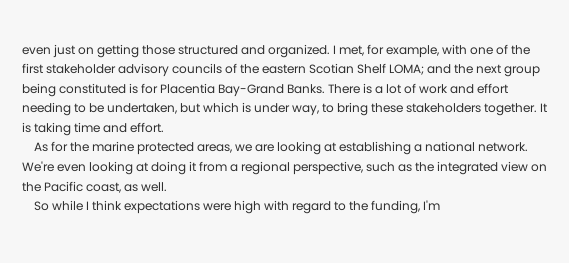even just on getting those structured and organized. I met, for example, with one of the first stakeholder advisory councils of the eastern Scotian Shelf LOMA; and the next group being constituted is for Placentia Bay-Grand Banks. There is a lot of work and effort needing to be undertaken, but which is under way, to bring these stakeholders together. It is taking time and effort.
    As for the marine protected areas, we are looking at establishing a national network. We're even looking at doing it from a regional perspective, such as the integrated view on the Pacific coast, as well.
    So while I think expectations were high with regard to the funding, I'm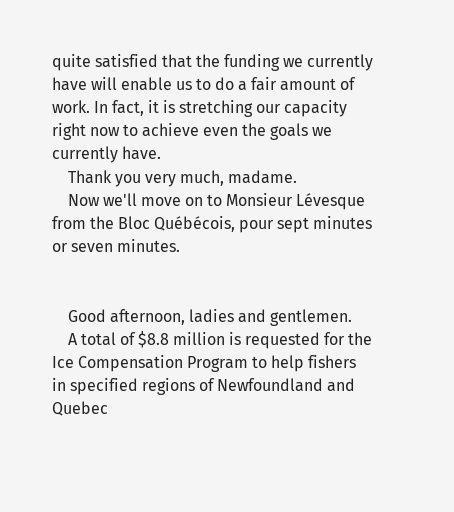quite satisfied that the funding we currently have will enable us to do a fair amount of work. In fact, it is stretching our capacity right now to achieve even the goals we currently have.
    Thank you very much, madame.
    Now we'll move on to Monsieur Lévesque from the Bloc Québécois, pour sept minutes or seven minutes.


    Good afternoon, ladies and gentlemen.
    A total of $8.8 million is requested for the Ice Compensation Program to help fishers in specified regions of Newfoundland and Quebec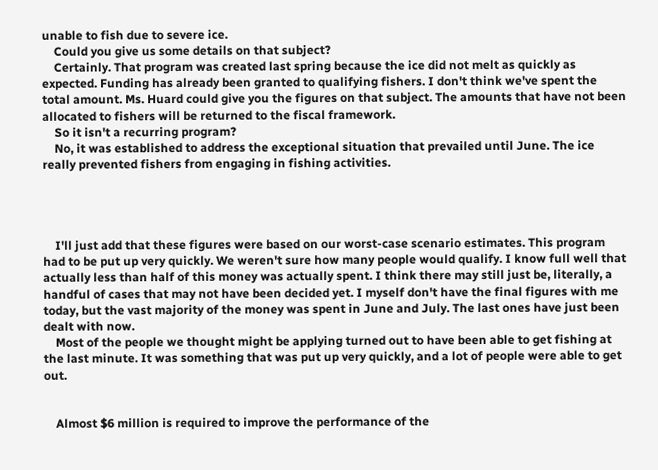unable to fish due to severe ice.
    Could you give us some details on that subject?
    Certainly. That program was created last spring because the ice did not melt as quickly as expected. Funding has already been granted to qualifying fishers. I don't think we've spent the total amount. Ms. Huard could give you the figures on that subject. The amounts that have not been allocated to fishers will be returned to the fiscal framework.
    So it isn't a recurring program?
    No, it was established to address the exceptional situation that prevailed until June. The ice really prevented fishers from engaging in fishing activities.




    I'll just add that these figures were based on our worst-case scenario estimates. This program had to be put up very quickly. We weren't sure how many people would qualify. I know full well that actually less than half of this money was actually spent. I think there may still just be, literally, a handful of cases that may not have been decided yet. I myself don't have the final figures with me today, but the vast majority of the money was spent in June and July. The last ones have just been dealt with now.
    Most of the people we thought might be applying turned out to have been able to get fishing at the last minute. It was something that was put up very quickly, and a lot of people were able to get out.


    Almost $6 million is required to improve the performance of the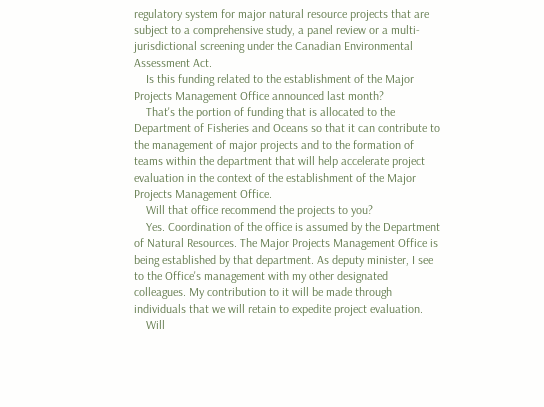regulatory system for major natural resource projects that are subject to a comprehensive study, a panel review or a multi-jurisdictional screening under the Canadian Environmental Assessment Act.
    Is this funding related to the establishment of the Major Projects Management Office announced last month?
    That's the portion of funding that is allocated to the Department of Fisheries and Oceans so that it can contribute to the management of major projects and to the formation of teams within the department that will help accelerate project evaluation in the context of the establishment of the Major Projects Management Office.
    Will that office recommend the projects to you?
    Yes. Coordination of the office is assumed by the Department of Natural Resources. The Major Projects Management Office is being established by that department. As deputy minister, I see to the Office's management with my other designated colleagues. My contribution to it will be made through individuals that we will retain to expedite project evaluation.
    Will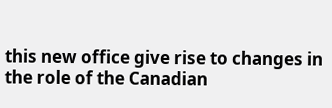this new office give rise to changes in the role of the Canadian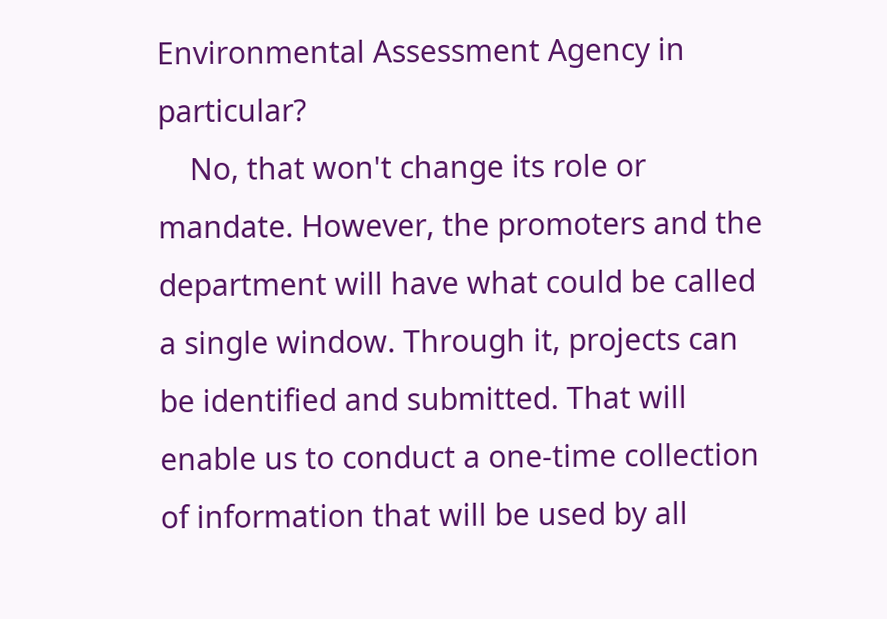Environmental Assessment Agency in particular?
    No, that won't change its role or mandate. However, the promoters and the department will have what could be called a single window. Through it, projects can be identified and submitted. That will enable us to conduct a one-time collection of information that will be used by all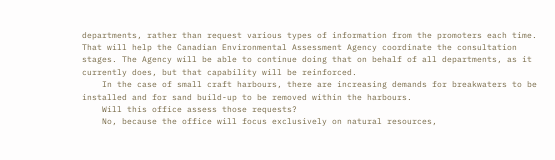departments, rather than request various types of information from the promoters each time. That will help the Canadian Environmental Assessment Agency coordinate the consultation stages. The Agency will be able to continue doing that on behalf of all departments, as it currently does, but that capability will be reinforced.
    In the case of small craft harbours, there are increasing demands for breakwaters to be installed and for sand build-up to be removed within the harbours.
    Will this office assess those requests?
    No, because the office will focus exclusively on natural resources,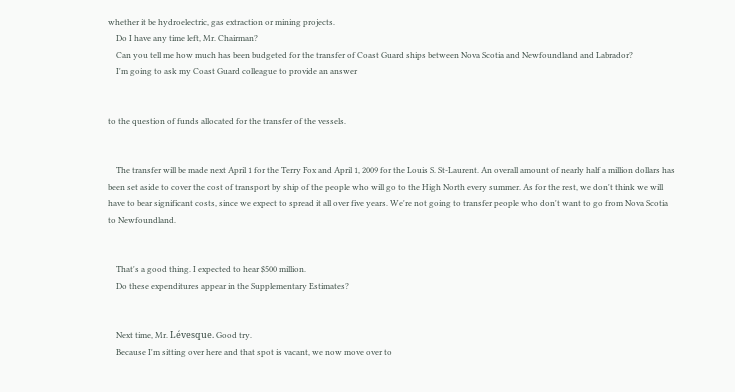whether it be hydroelectric, gas extraction or mining projects.
    Do I have any time left, Mr. Chairman?
    Can you tell me how much has been budgeted for the transfer of Coast Guard ships between Nova Scotia and Newfoundland and Labrador?
    I'm going to ask my Coast Guard colleague to provide an answer


to the question of funds allocated for the transfer of the vessels.


    The transfer will be made next April 1 for the Terry Fox and April 1, 2009 for the Louis S. St-Laurent. An overall amount of nearly half a million dollars has been set aside to cover the cost of transport by ship of the people who will go to the High North every summer. As for the rest, we don't think we will have to bear significant costs, since we expect to spread it all over five years. We're not going to transfer people who don't want to go from Nova Scotia to Newfoundland.


    That's a good thing. I expected to hear $500 million.
    Do these expenditures appear in the Supplementary Estimates?


    Next time, Mr. Lévesque. Good try.
    Because I'm sitting over here and that spot is vacant, we now move over to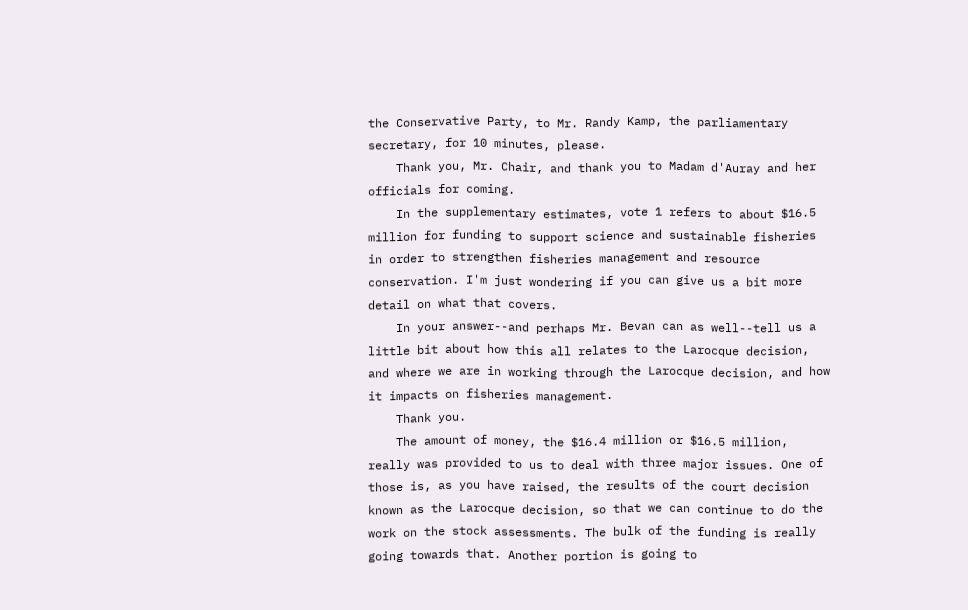the Conservative Party, to Mr. Randy Kamp, the parliamentary secretary, for 10 minutes, please.
    Thank you, Mr. Chair, and thank you to Madam d'Auray and her officials for coming.
    In the supplementary estimates, vote 1 refers to about $16.5 million for funding to support science and sustainable fisheries in order to strengthen fisheries management and resource conservation. I'm just wondering if you can give us a bit more detail on what that covers.
    In your answer--and perhaps Mr. Bevan can as well--tell us a little bit about how this all relates to the Larocque decision, and where we are in working through the Larocque decision, and how it impacts on fisheries management.
    Thank you.
    The amount of money, the $16.4 million or $16.5 million, really was provided to us to deal with three major issues. One of those is, as you have raised, the results of the court decision known as the Larocque decision, so that we can continue to do the work on the stock assessments. The bulk of the funding is really going towards that. Another portion is going to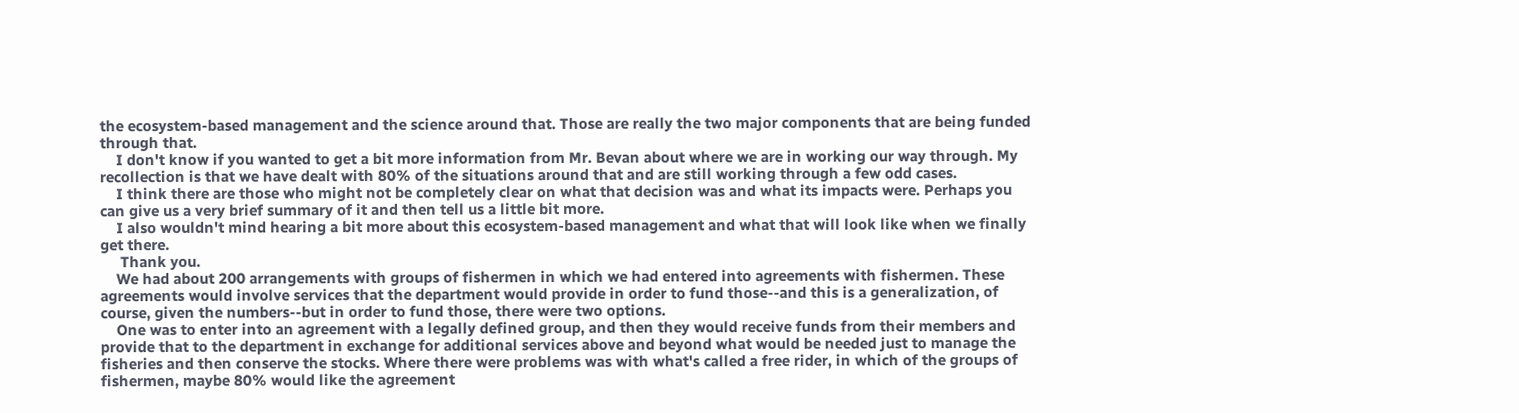the ecosystem-based management and the science around that. Those are really the two major components that are being funded through that.
    I don't know if you wanted to get a bit more information from Mr. Bevan about where we are in working our way through. My recollection is that we have dealt with 80% of the situations around that and are still working through a few odd cases.
    I think there are those who might not be completely clear on what that decision was and what its impacts were. Perhaps you can give us a very brief summary of it and then tell us a little bit more.
    I also wouldn't mind hearing a bit more about this ecosystem-based management and what that will look like when we finally get there.
     Thank you.
    We had about 200 arrangements with groups of fishermen in which we had entered into agreements with fishermen. These agreements would involve services that the department would provide in order to fund those--and this is a generalization, of course, given the numbers--but in order to fund those, there were two options.
    One was to enter into an agreement with a legally defined group, and then they would receive funds from their members and provide that to the department in exchange for additional services above and beyond what would be needed just to manage the fisheries and then conserve the stocks. Where there were problems was with what's called a free rider, in which of the groups of fishermen, maybe 80% would like the agreement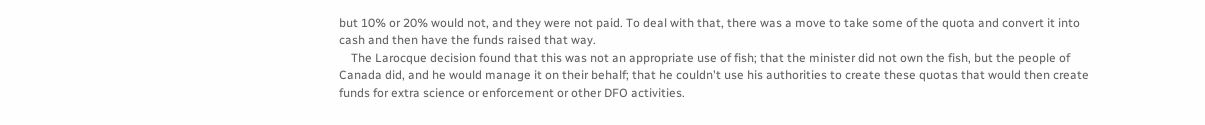but 10% or 20% would not, and they were not paid. To deal with that, there was a move to take some of the quota and convert it into cash and then have the funds raised that way.
    The Larocque decision found that this was not an appropriate use of fish; that the minister did not own the fish, but the people of Canada did, and he would manage it on their behalf; that he couldn't use his authorities to create these quotas that would then create funds for extra science or enforcement or other DFO activities.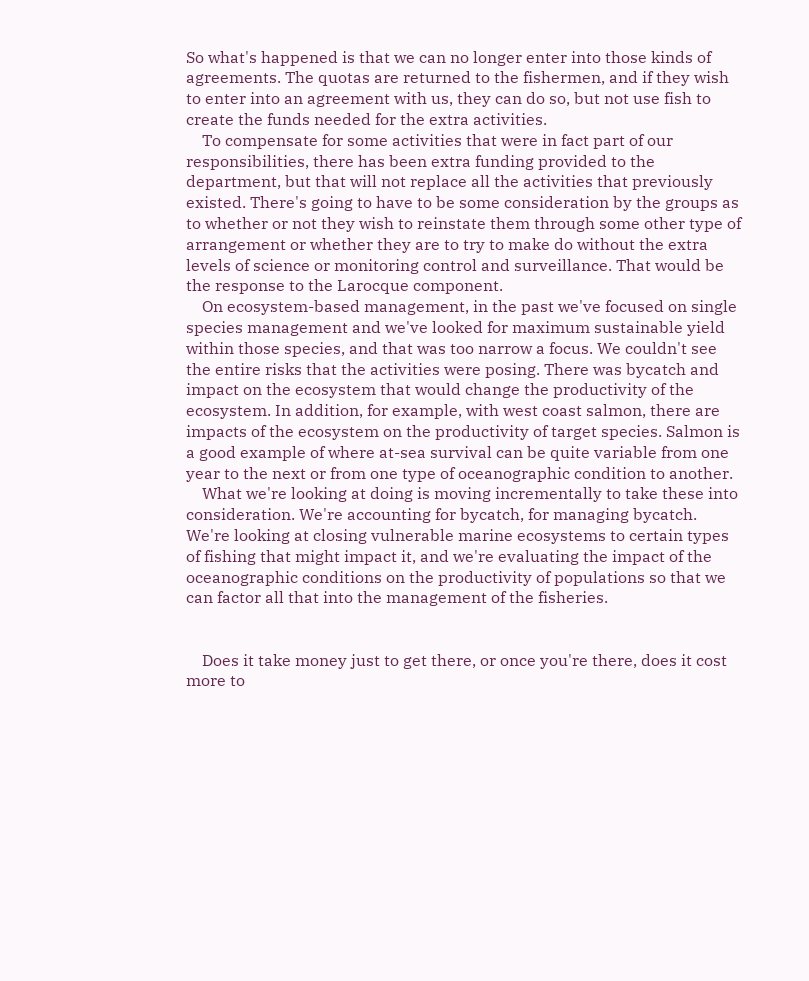So what's happened is that we can no longer enter into those kinds of agreements. The quotas are returned to the fishermen, and if they wish to enter into an agreement with us, they can do so, but not use fish to create the funds needed for the extra activities.
    To compensate for some activities that were in fact part of our responsibilities, there has been extra funding provided to the department, but that will not replace all the activities that previously existed. There's going to have to be some consideration by the groups as to whether or not they wish to reinstate them through some other type of arrangement or whether they are to try to make do without the extra levels of science or monitoring control and surveillance. That would be the response to the Larocque component.
    On ecosystem-based management, in the past we've focused on single species management and we've looked for maximum sustainable yield within those species, and that was too narrow a focus. We couldn't see the entire risks that the activities were posing. There was bycatch and impact on the ecosystem that would change the productivity of the ecosystem. In addition, for example, with west coast salmon, there are impacts of the ecosystem on the productivity of target species. Salmon is a good example of where at-sea survival can be quite variable from one year to the next or from one type of oceanographic condition to another.
    What we're looking at doing is moving incrementally to take these into consideration. We're accounting for bycatch, for managing bycatch. We're looking at closing vulnerable marine ecosystems to certain types of fishing that might impact it, and we're evaluating the impact of the oceanographic conditions on the productivity of populations so that we can factor all that into the management of the fisheries.


    Does it take money just to get there, or once you're there, does it cost more to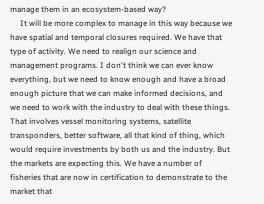manage them in an ecosystem-based way?
     It will be more complex to manage in this way because we have spatial and temporal closures required. We have that type of activity. We need to realign our science and management programs. I don't think we can ever know everything, but we need to know enough and have a broad enough picture that we can make informed decisions, and we need to work with the industry to deal with these things. That involves vessel monitoring systems, satellite transponders, better software, all that kind of thing, which would require investments by both us and the industry. But the markets are expecting this. We have a number of fisheries that are now in certification to demonstrate to the market that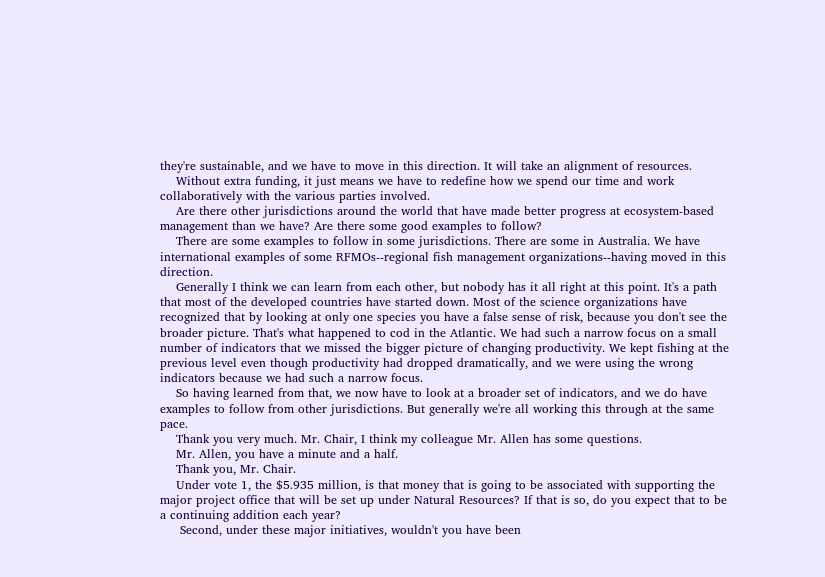they're sustainable, and we have to move in this direction. It will take an alignment of resources.
    Without extra funding, it just means we have to redefine how we spend our time and work collaboratively with the various parties involved.
    Are there other jurisdictions around the world that have made better progress at ecosystem-based management than we have? Are there some good examples to follow?
    There are some examples to follow in some jurisdictions. There are some in Australia. We have international examples of some RFMOs--regional fish management organizations--having moved in this direction.
    Generally I think we can learn from each other, but nobody has it all right at this point. It's a path that most of the developed countries have started down. Most of the science organizations have recognized that by looking at only one species you have a false sense of risk, because you don't see the broader picture. That's what happened to cod in the Atlantic. We had such a narrow focus on a small number of indicators that we missed the bigger picture of changing productivity. We kept fishing at the previous level even though productivity had dropped dramatically, and we were using the wrong indicators because we had such a narrow focus.
    So having learned from that, we now have to look at a broader set of indicators, and we do have examples to follow from other jurisdictions. But generally we're all working this through at the same pace.
    Thank you very much. Mr. Chair, I think my colleague Mr. Allen has some questions.
    Mr. Allen, you have a minute and a half.
    Thank you, Mr. Chair.
    Under vote 1, the $5.935 million, is that money that is going to be associated with supporting the major project office that will be set up under Natural Resources? If that is so, do you expect that to be a continuing addition each year?
     Second, under these major initiatives, wouldn't you have been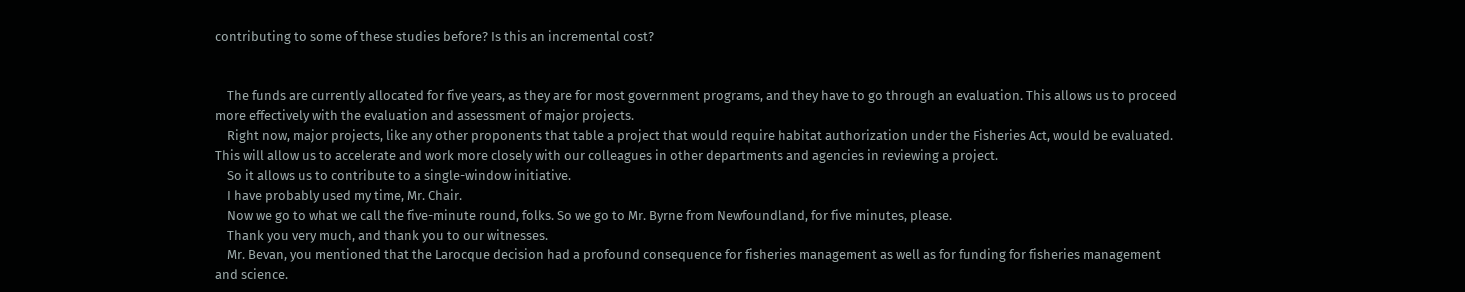contributing to some of these studies before? Is this an incremental cost?


    The funds are currently allocated for five years, as they are for most government programs, and they have to go through an evaluation. This allows us to proceed more effectively with the evaluation and assessment of major projects.
    Right now, major projects, like any other proponents that table a project that would require habitat authorization under the Fisheries Act, would be evaluated. This will allow us to accelerate and work more closely with our colleagues in other departments and agencies in reviewing a project.
    So it allows us to contribute to a single-window initiative.
    I have probably used my time, Mr. Chair.
    Now we go to what we call the five-minute round, folks. So we go to Mr. Byrne from Newfoundland, for five minutes, please.
    Thank you very much, and thank you to our witnesses.
    Mr. Bevan, you mentioned that the Larocque decision had a profound consequence for fisheries management as well as for funding for fisheries management and science.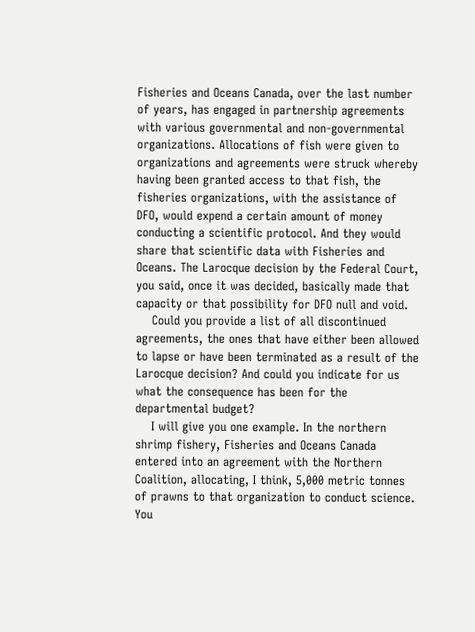Fisheries and Oceans Canada, over the last number of years, has engaged in partnership agreements with various governmental and non-governmental organizations. Allocations of fish were given to organizations and agreements were struck whereby having been granted access to that fish, the fisheries organizations, with the assistance of DFO, would expend a certain amount of money conducting a scientific protocol. And they would share that scientific data with Fisheries and Oceans. The Larocque decision by the Federal Court, you said, once it was decided, basically made that capacity or that possibility for DFO null and void.
    Could you provide a list of all discontinued agreements, the ones that have either been allowed to lapse or have been terminated as a result of the Larocque decision? And could you indicate for us what the consequence has been for the departmental budget?
    I will give you one example. In the northern shrimp fishery, Fisheries and Oceans Canada entered into an agreement with the Northern Coalition, allocating, I think, 5,000 metric tonnes of prawns to that organization to conduct science. You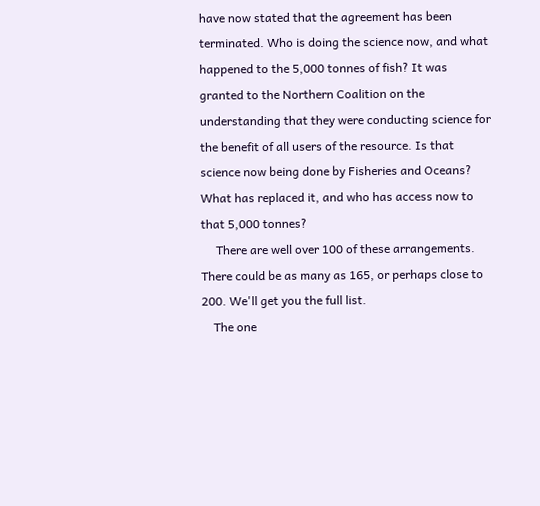have now stated that the agreement has been terminated. Who is doing the science now, and what happened to the 5,000 tonnes of fish? It was granted to the Northern Coalition on the understanding that they were conducting science for the benefit of all users of the resource. Is that science now being done by Fisheries and Oceans? What has replaced it, and who has access now to that 5,000 tonnes?
     There are well over 100 of these arrangements. There could be as many as 165, or perhaps close to 200. We'll get you the full list.
    The one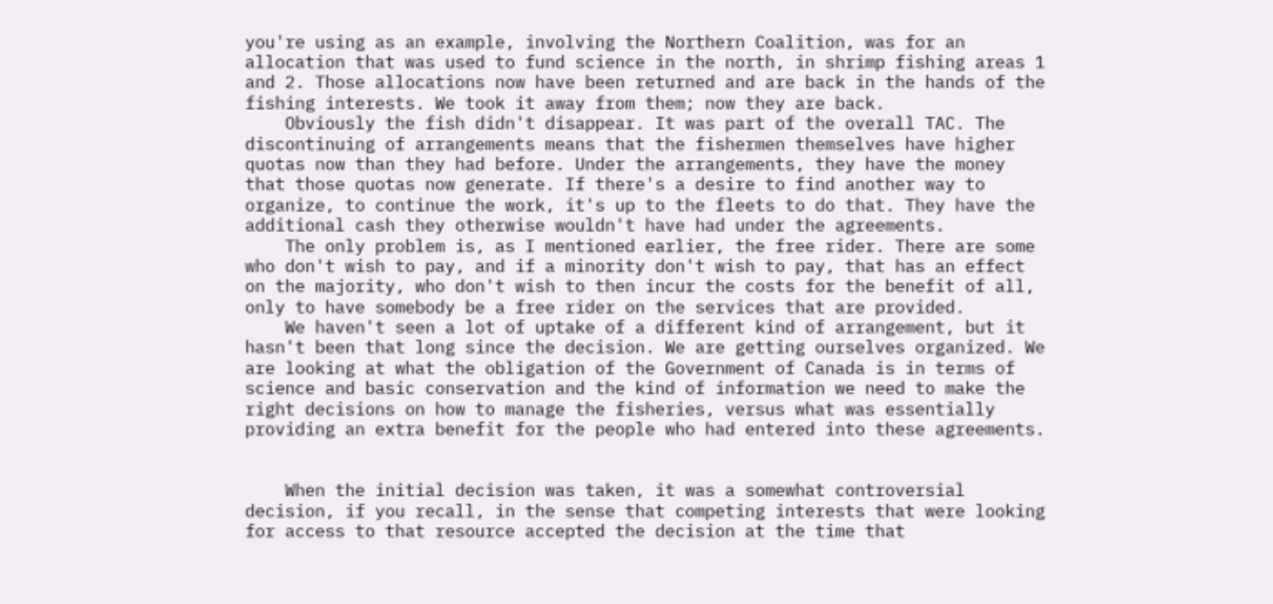you're using as an example, involving the Northern Coalition, was for an allocation that was used to fund science in the north, in shrimp fishing areas 1 and 2. Those allocations now have been returned and are back in the hands of the fishing interests. We took it away from them; now they are back.
    Obviously the fish didn't disappear. It was part of the overall TAC. The discontinuing of arrangements means that the fishermen themselves have higher quotas now than they had before. Under the arrangements, they have the money that those quotas now generate. If there's a desire to find another way to organize, to continue the work, it's up to the fleets to do that. They have the additional cash they otherwise wouldn't have had under the agreements.
    The only problem is, as I mentioned earlier, the free rider. There are some who don't wish to pay, and if a minority don't wish to pay, that has an effect on the majority, who don't wish to then incur the costs for the benefit of all, only to have somebody be a free rider on the services that are provided.
    We haven't seen a lot of uptake of a different kind of arrangement, but it hasn't been that long since the decision. We are getting ourselves organized. We are looking at what the obligation of the Government of Canada is in terms of science and basic conservation and the kind of information we need to make the right decisions on how to manage the fisheries, versus what was essentially providing an extra benefit for the people who had entered into these agreements.


    When the initial decision was taken, it was a somewhat controversial decision, if you recall, in the sense that competing interests that were looking for access to that resource accepted the decision at the time that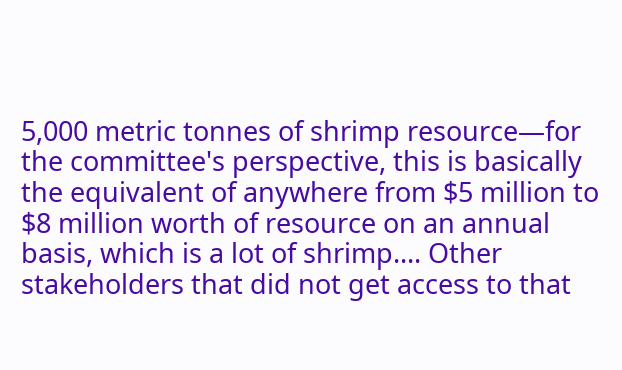5,000 metric tonnes of shrimp resource—for the committee's perspective, this is basically the equivalent of anywhere from $5 million to $8 million worth of resource on an annual basis, which is a lot of shrimp.... Other stakeholders that did not get access to that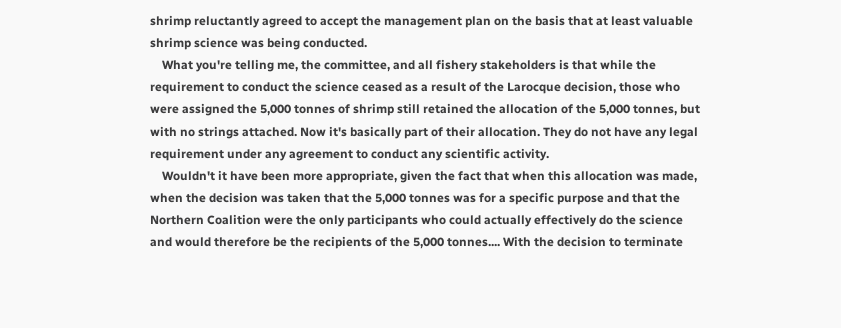shrimp reluctantly agreed to accept the management plan on the basis that at least valuable shrimp science was being conducted.
    What you're telling me, the committee, and all fishery stakeholders is that while the requirement to conduct the science ceased as a result of the Larocque decision, those who were assigned the 5,000 tonnes of shrimp still retained the allocation of the 5,000 tonnes, but with no strings attached. Now it's basically part of their allocation. They do not have any legal requirement under any agreement to conduct any scientific activity.
    Wouldn't it have been more appropriate, given the fact that when this allocation was made, when the decision was taken that the 5,000 tonnes was for a specific purpose and that the Northern Coalition were the only participants who could actually effectively do the science and would therefore be the recipients of the 5,000 tonnes.... With the decision to terminate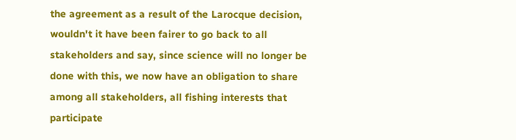the agreement as a result of the Larocque decision, wouldn't it have been fairer to go back to all stakeholders and say, since science will no longer be done with this, we now have an obligation to share among all stakeholders, all fishing interests that participate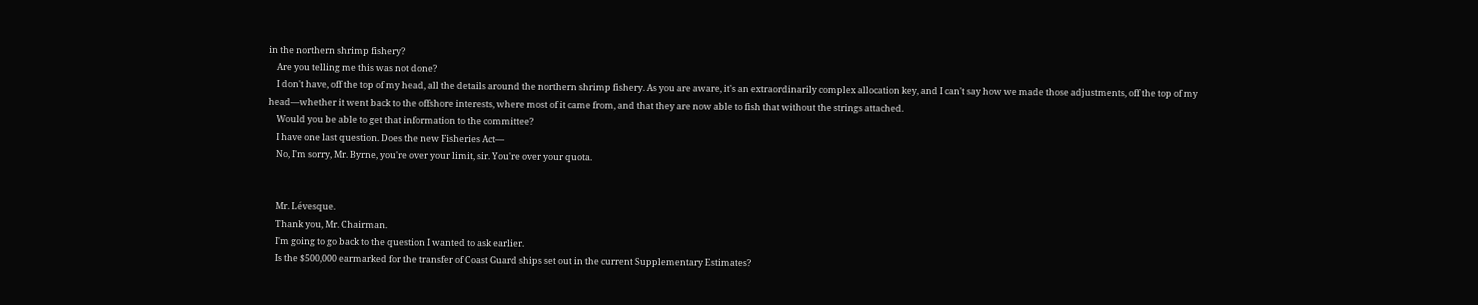in the northern shrimp fishery?
    Are you telling me this was not done?
    I don't have, off the top of my head, all the details around the northern shrimp fishery. As you are aware, it's an extraordinarily complex allocation key, and I can't say how we made those adjustments, off the top of my head—whether it went back to the offshore interests, where most of it came from, and that they are now able to fish that without the strings attached.
    Would you be able to get that information to the committee?
    I have one last question. Does the new Fisheries Act—
    No, I'm sorry, Mr. Byrne, you're over your limit, sir. You're over your quota.


    Mr. Lévesque.
    Thank you, Mr. Chairman.
    I'm going to go back to the question I wanted to ask earlier.
    Is the $500,000 earmarked for the transfer of Coast Guard ships set out in the current Supplementary Estimates?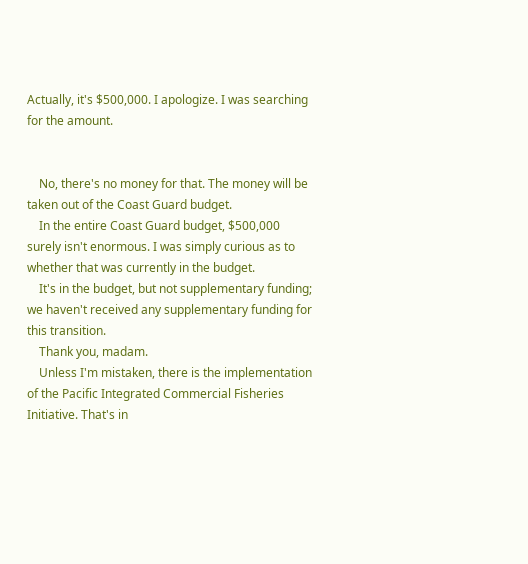Actually, it's $500,000. I apologize. I was searching for the amount.


    No, there's no money for that. The money will be taken out of the Coast Guard budget.
    In the entire Coast Guard budget, $500,000 surely isn't enormous. I was simply curious as to whether that was currently in the budget.
    It's in the budget, but not supplementary funding; we haven't received any supplementary funding for this transition.
    Thank you, madam.
    Unless I'm mistaken, there is the implementation of the Pacific Integrated Commercial Fisheries Initiative. That's in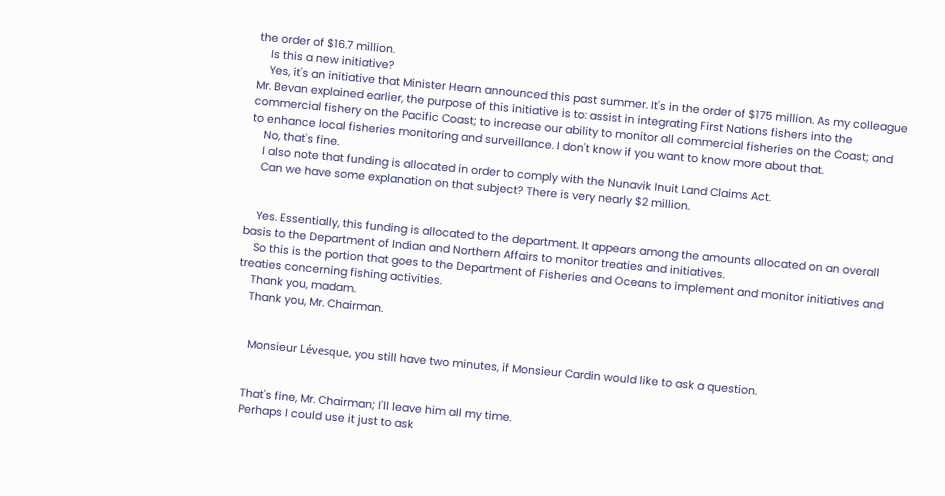the order of $16.7 million.
    Is this a new initiative?
    Yes, it's an initiative that Minister Hearn announced this past summer. It's in the order of $175 million. As my colleague Mr. Bevan explained earlier, the purpose of this initiative is to: assist in integrating First Nations fishers into the commercial fishery on the Pacific Coast; to increase our ability to monitor all commercial fisheries on the Coast; and to enhance local fisheries monitoring and surveillance. I don't know if you want to know more about that.
    No, that's fine.
    I also note that funding is allocated in order to comply with the Nunavik Inuit Land Claims Act.
    Can we have some explanation on that subject? There is very nearly $2 million.


    Yes. Essentially, this funding is allocated to the department. It appears among the amounts allocated on an overall basis to the Department of Indian and Northern Affairs to monitor treaties and initiatives.
    So this is the portion that goes to the Department of Fisheries and Oceans to implement and monitor initiatives and treaties concerning fishing activities.
    Thank you, madam.
    Thank you, Mr. Chairman.


     Monsieur Lévesque, you still have two minutes, if Monsieur Cardin would like to ask a question.


    That's fine, Mr. Chairman; I'll leave him all my time.
    Perhaps I could use it just to ask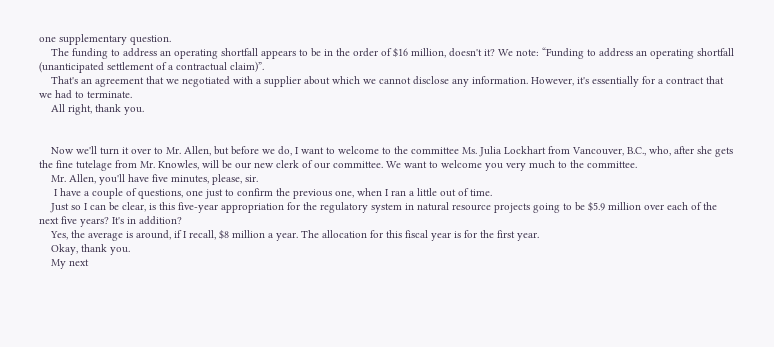one supplementary question.
    The funding to address an operating shortfall appears to be in the order of $16 million, doesn't it? We note: “Funding to address an operating shortfall (unanticipated settlement of a contractual claim)”.
    That's an agreement that we negotiated with a supplier about which we cannot disclose any information. However, it's essentially for a contract that we had to terminate.
    All right, thank you.


    Now we'll turn it over to Mr. Allen, but before we do, I want to welcome to the committee Ms. Julia Lockhart from Vancouver, B.C., who, after she gets the fine tutelage from Mr. Knowles, will be our new clerk of our committee. We want to welcome you very much to the committee.
    Mr. Allen, you'll have five minutes, please, sir.
     I have a couple of questions, one just to confirm the previous one, when I ran a little out of time.
    Just so I can be clear, is this five-year appropriation for the regulatory system in natural resource projects going to be $5.9 million over each of the next five years? It's in addition?
    Yes, the average is around, if I recall, $8 million a year. The allocation for this fiscal year is for the first year.
    Okay, thank you.
    My next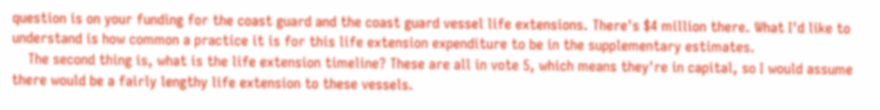question is on your funding for the coast guard and the coast guard vessel life extensions. There's $4 million there. What I'd like to understand is how common a practice it is for this life extension expenditure to be in the supplementary estimates.
    The second thing is, what is the life extension timeline? These are all in vote 5, which means they're in capital, so I would assume there would be a fairly lengthy life extension to these vessels.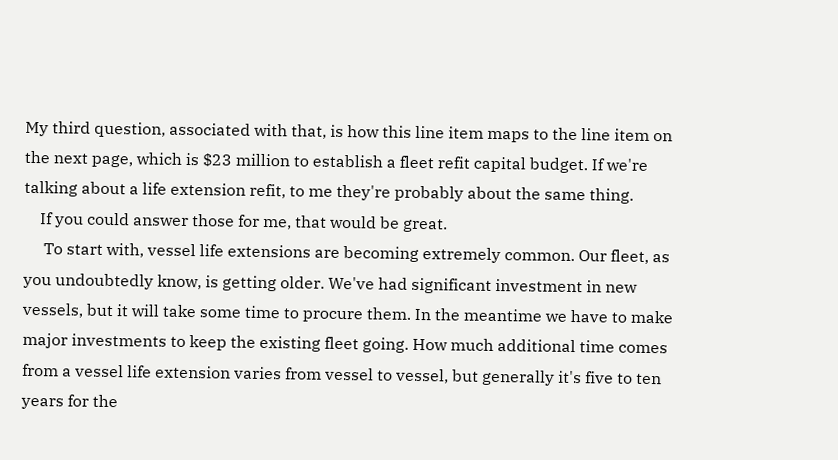My third question, associated with that, is how this line item maps to the line item on the next page, which is $23 million to establish a fleet refit capital budget. If we're talking about a life extension refit, to me they're probably about the same thing.
    If you could answer those for me, that would be great.
     To start with, vessel life extensions are becoming extremely common. Our fleet, as you undoubtedly know, is getting older. We've had significant investment in new vessels, but it will take some time to procure them. In the meantime we have to make major investments to keep the existing fleet going. How much additional time comes from a vessel life extension varies from vessel to vessel, but generally it's five to ten years for the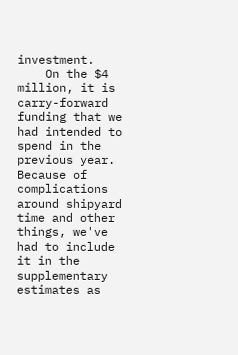investment.
    On the $4 million, it is carry-forward funding that we had intended to spend in the previous year. Because of complications around shipyard time and other things, we've had to include it in the supplementary estimates as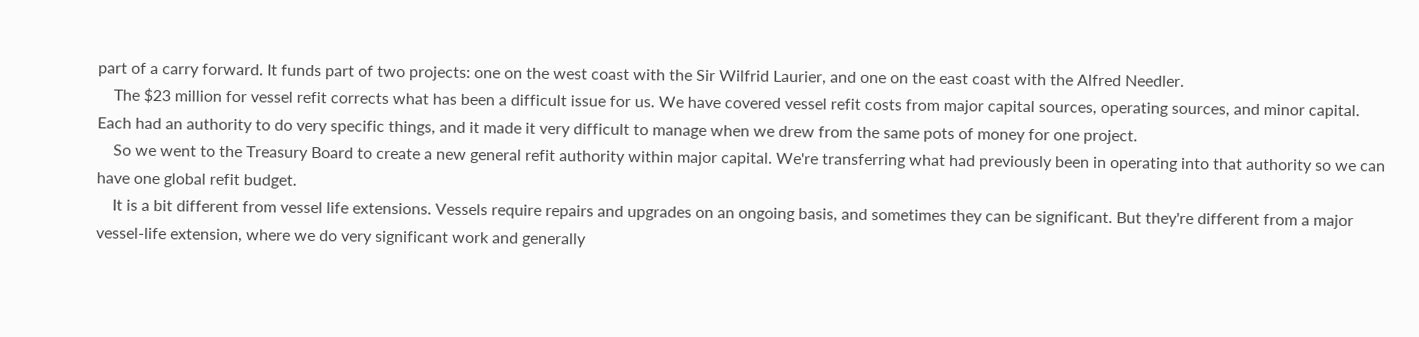part of a carry forward. It funds part of two projects: one on the west coast with the Sir Wilfrid Laurier, and one on the east coast with the Alfred Needler.
    The $23 million for vessel refit corrects what has been a difficult issue for us. We have covered vessel refit costs from major capital sources, operating sources, and minor capital. Each had an authority to do very specific things, and it made it very difficult to manage when we drew from the same pots of money for one project.
    So we went to the Treasury Board to create a new general refit authority within major capital. We're transferring what had previously been in operating into that authority so we can have one global refit budget.
    It is a bit different from vessel life extensions. Vessels require repairs and upgrades on an ongoing basis, and sometimes they can be significant. But they're different from a major vessel-life extension, where we do very significant work and generally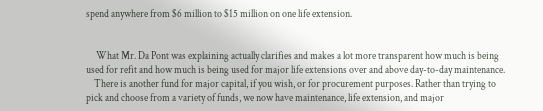spend anywhere from $6 million to $15 million on one life extension.


     What Mr. Da Pont was explaining actually clarifies and makes a lot more transparent how much is being used for refit and how much is being used for major life extensions over and above day-to-day maintenance.
    There is another fund for major capital, if you wish, or for procurement purposes. Rather than trying to pick and choose from a variety of funds, we now have maintenance, life extension, and major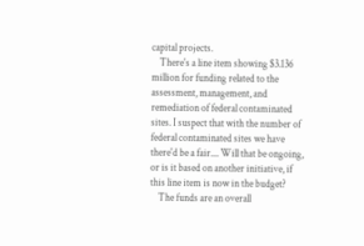capital projects.
    There's a line item showing $3.136 million for funding related to the assessment, management, and remediation of federal contaminated sites. I suspect that with the number of federal contaminated sites we have there'd be a fair.... Will that be ongoing, or is it based on another initiative, if this line item is now in the budget?
    The funds are an overall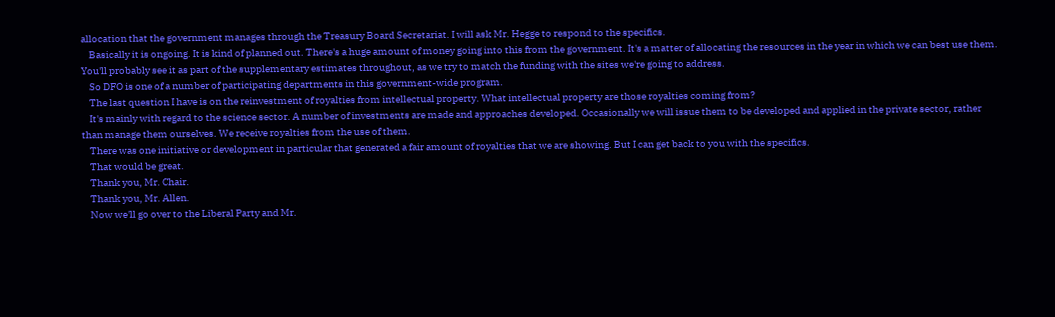allocation that the government manages through the Treasury Board Secretariat. I will ask Mr. Hegge to respond to the specifics.
    Basically it is ongoing. It is kind of planned out. There's a huge amount of money going into this from the government. It's a matter of allocating the resources in the year in which we can best use them. You'll probably see it as part of the supplementary estimates throughout, as we try to match the funding with the sites we're going to address.
    So DFO is one of a number of participating departments in this government-wide program.
    The last question I have is on the reinvestment of royalties from intellectual property. What intellectual property are those royalties coming from?
    It's mainly with regard to the science sector. A number of investments are made and approaches developed. Occasionally we will issue them to be developed and applied in the private sector, rather than manage them ourselves. We receive royalties from the use of them.
    There was one initiative or development in particular that generated a fair amount of royalties that we are showing. But I can get back to you with the specifics.
    That would be great.
    Thank you, Mr. Chair.
    Thank you, Mr. Allen.
    Now we'll go over to the Liberal Party and Mr.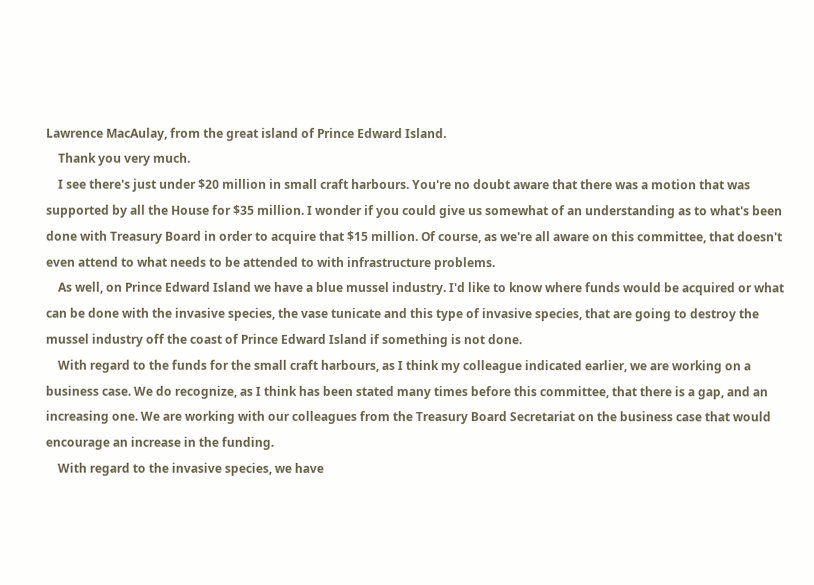Lawrence MacAulay, from the great island of Prince Edward Island.
    Thank you very much.
    I see there's just under $20 million in small craft harbours. You're no doubt aware that there was a motion that was supported by all the House for $35 million. I wonder if you could give us somewhat of an understanding as to what's been done with Treasury Board in order to acquire that $15 million. Of course, as we're all aware on this committee, that doesn't even attend to what needs to be attended to with infrastructure problems.
    As well, on Prince Edward Island we have a blue mussel industry. I'd like to know where funds would be acquired or what can be done with the invasive species, the vase tunicate and this type of invasive species, that are going to destroy the mussel industry off the coast of Prince Edward Island if something is not done.
    With regard to the funds for the small craft harbours, as I think my colleague indicated earlier, we are working on a business case. We do recognize, as I think has been stated many times before this committee, that there is a gap, and an increasing one. We are working with our colleagues from the Treasury Board Secretariat on the business case that would encourage an increase in the funding.
    With regard to the invasive species, we have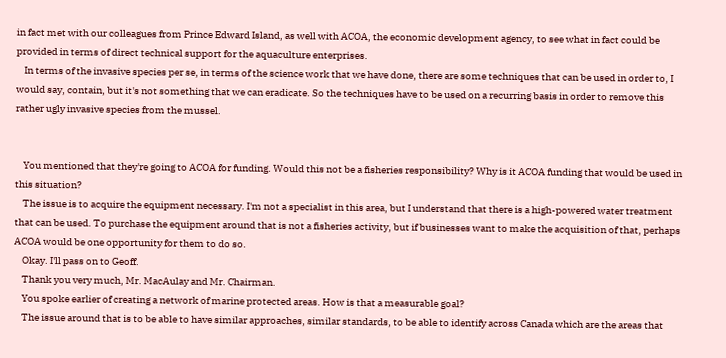in fact met with our colleagues from Prince Edward Island, as well with ACOA, the economic development agency, to see what in fact could be provided in terms of direct technical support for the aquaculture enterprises.
    In terms of the invasive species per se, in terms of the science work that we have done, there are some techniques that can be used in order to, I would say, contain, but it's not something that we can eradicate. So the techniques have to be used on a recurring basis in order to remove this rather ugly invasive species from the mussel.


    You mentioned that they're going to ACOA for funding. Would this not be a fisheries responsibility? Why is it ACOA funding that would be used in this situation?
    The issue is to acquire the equipment necessary. I'm not a specialist in this area, but I understand that there is a high-powered water treatment that can be used. To purchase the equipment around that is not a fisheries activity, but if businesses want to make the acquisition of that, perhaps ACOA would be one opportunity for them to do so.
    Okay. I'll pass on to Geoff.
    Thank you very much, Mr. MacAulay and Mr. Chairman.
    You spoke earlier of creating a network of marine protected areas. How is that a measurable goal?
    The issue around that is to be able to have similar approaches, similar standards, to be able to identify across Canada which are the areas that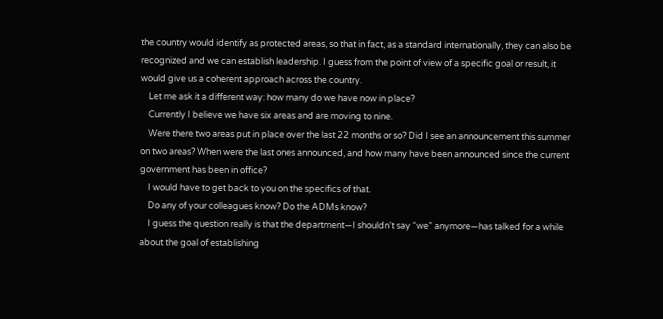the country would identify as protected areas, so that in fact, as a standard internationally, they can also be recognized and we can establish leadership. I guess from the point of view of a specific goal or result, it would give us a coherent approach across the country.
    Let me ask it a different way: how many do we have now in place?
    Currently I believe we have six areas and are moving to nine.
    Were there two areas put in place over the last 22 months or so? Did I see an announcement this summer on two areas? When were the last ones announced, and how many have been announced since the current government has been in office?
    I would have to get back to you on the specifics of that.
    Do any of your colleagues know? Do the ADMs know?
    I guess the question really is that the department—I shouldn't say “we” anymore—has talked for a while about the goal of establishing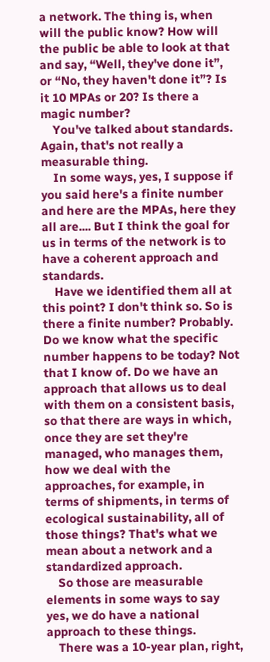a network. The thing is, when will the public know? How will the public be able to look at that and say, “Well, they've done it”, or “No, they haven't done it”? Is it 10 MPAs or 20? Is there a magic number?
    You've talked about standards. Again, that's not really a measurable thing.
    In some ways, yes, I suppose if you said here's a finite number and here are the MPAs, here they all are.... But I think the goal for us in terms of the network is to have a coherent approach and standards.
    Have we identified them all at this point? I don't think so. So is there a finite number? Probably. Do we know what the specific number happens to be today? Not that I know of. Do we have an approach that allows us to deal with them on a consistent basis, so that there are ways in which, once they are set they're managed, who manages them, how we deal with the approaches, for example, in terms of shipments, in terms of ecological sustainability, all of those things? That's what we mean about a network and a standardized approach.
    So those are measurable elements in some ways to say yes, we do have a national approach to these things.
    There was a 10-year plan, right,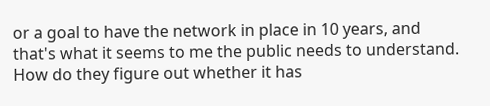or a goal to have the network in place in 10 years, and that's what it seems to me the public needs to understand. How do they figure out whether it has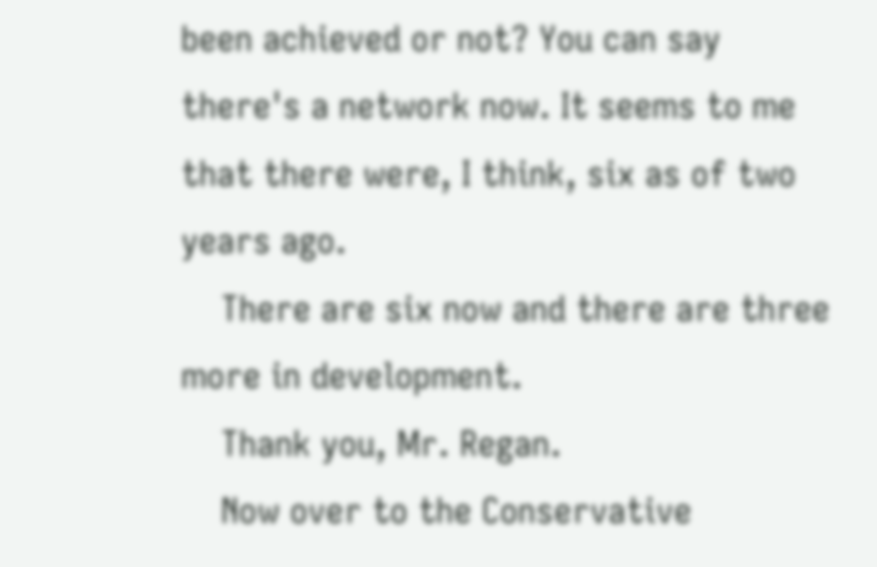been achieved or not? You can say there's a network now. It seems to me that there were, I think, six as of two years ago.
    There are six now and there are three more in development.
    Thank you, Mr. Regan.
    Now over to the Conservative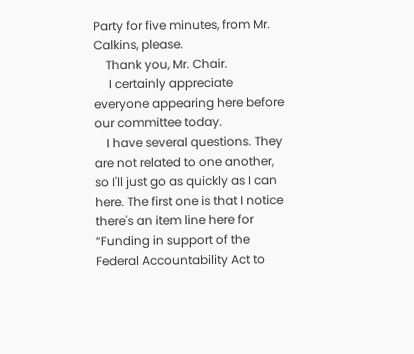Party for five minutes, from Mr. Calkins, please.
    Thank you, Mr. Chair.
     I certainly appreciate everyone appearing here before our committee today.
    I have several questions. They are not related to one another, so I'll just go as quickly as I can here. The first one is that I notice there's an item line here for “Funding in support of the Federal Accountability Act to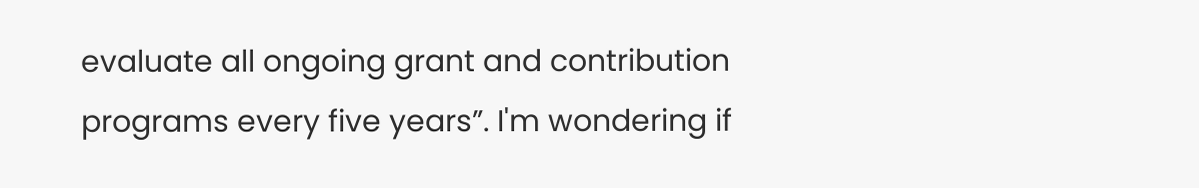evaluate all ongoing grant and contribution programs every five years”. I'm wondering if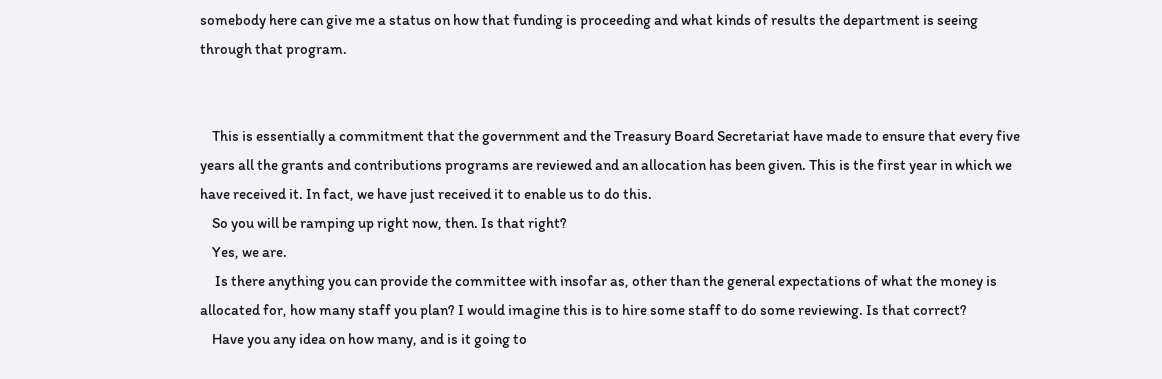somebody here can give me a status on how that funding is proceeding and what kinds of results the department is seeing through that program.


    This is essentially a commitment that the government and the Treasury Board Secretariat have made to ensure that every five years all the grants and contributions programs are reviewed and an allocation has been given. This is the first year in which we have received it. In fact, we have just received it to enable us to do this.
    So you will be ramping up right now, then. Is that right?
    Yes, we are.
     Is there anything you can provide the committee with insofar as, other than the general expectations of what the money is allocated for, how many staff you plan? I would imagine this is to hire some staff to do some reviewing. Is that correct?
    Have you any idea on how many, and is it going to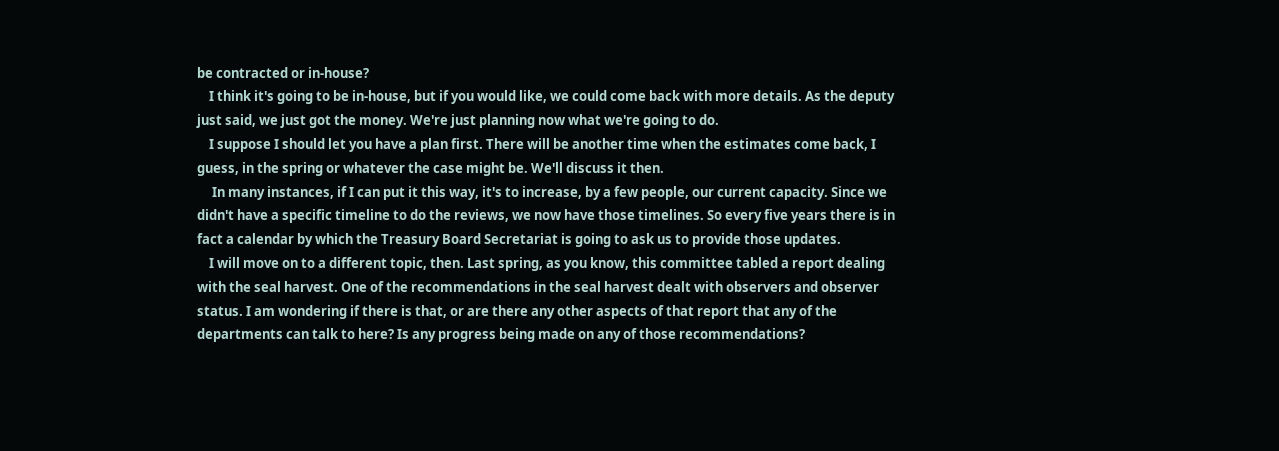be contracted or in-house?
    I think it's going to be in-house, but if you would like, we could come back with more details. As the deputy just said, we just got the money. We're just planning now what we're going to do.
    I suppose I should let you have a plan first. There will be another time when the estimates come back, I guess, in the spring or whatever the case might be. We'll discuss it then.
     In many instances, if I can put it this way, it's to increase, by a few people, our current capacity. Since we didn't have a specific timeline to do the reviews, we now have those timelines. So every five years there is in fact a calendar by which the Treasury Board Secretariat is going to ask us to provide those updates.
    I will move on to a different topic, then. Last spring, as you know, this committee tabled a report dealing with the seal harvest. One of the recommendations in the seal harvest dealt with observers and observer status. I am wondering if there is that, or are there any other aspects of that report that any of the departments can talk to here? Is any progress being made on any of those recommendations?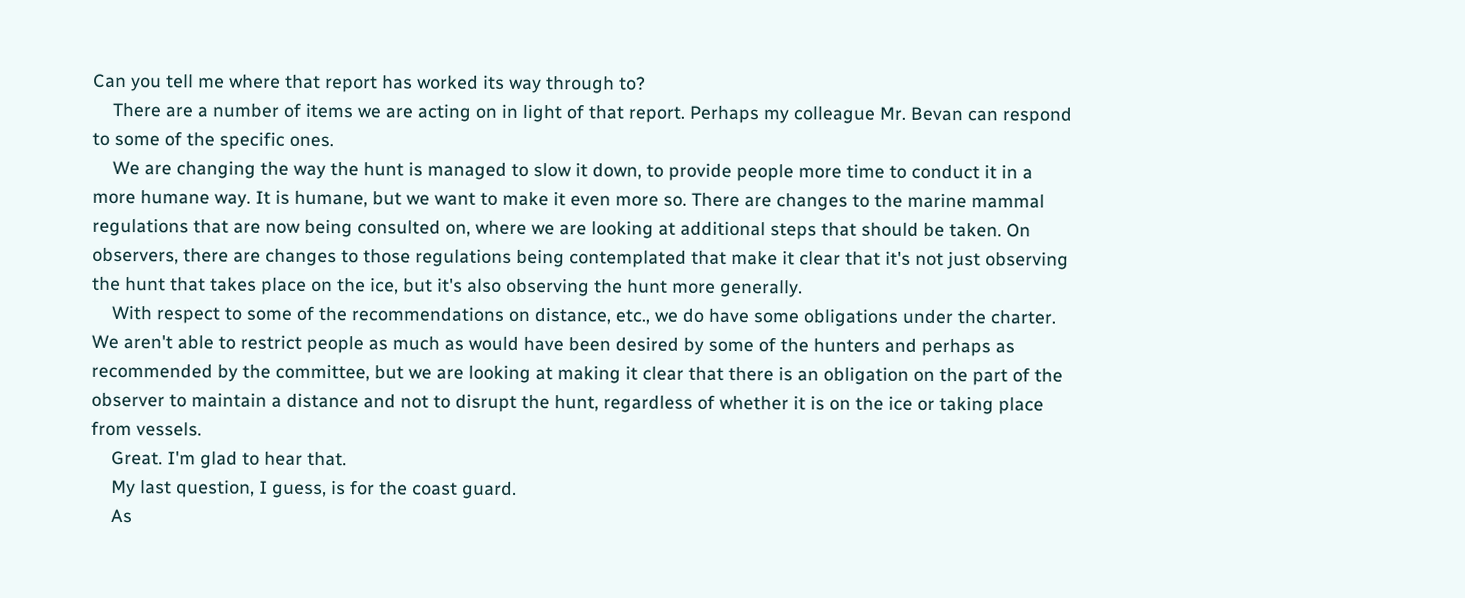Can you tell me where that report has worked its way through to?
    There are a number of items we are acting on in light of that report. Perhaps my colleague Mr. Bevan can respond to some of the specific ones.
    We are changing the way the hunt is managed to slow it down, to provide people more time to conduct it in a more humane way. It is humane, but we want to make it even more so. There are changes to the marine mammal regulations that are now being consulted on, where we are looking at additional steps that should be taken. On observers, there are changes to those regulations being contemplated that make it clear that it's not just observing the hunt that takes place on the ice, but it's also observing the hunt more generally.
    With respect to some of the recommendations on distance, etc., we do have some obligations under the charter. We aren't able to restrict people as much as would have been desired by some of the hunters and perhaps as recommended by the committee, but we are looking at making it clear that there is an obligation on the part of the observer to maintain a distance and not to disrupt the hunt, regardless of whether it is on the ice or taking place from vessels.
    Great. I'm glad to hear that.
    My last question, I guess, is for the coast guard.
    As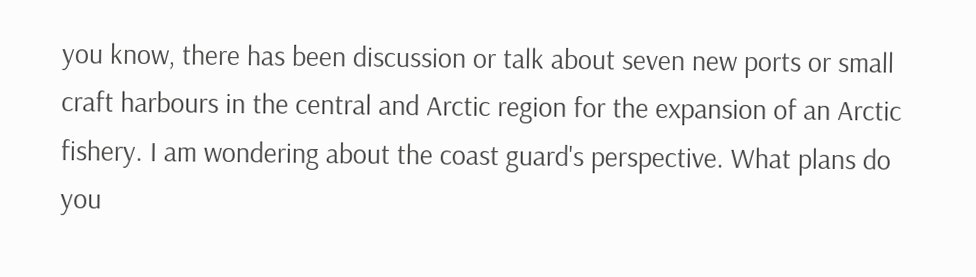you know, there has been discussion or talk about seven new ports or small craft harbours in the central and Arctic region for the expansion of an Arctic fishery. I am wondering about the coast guard's perspective. What plans do you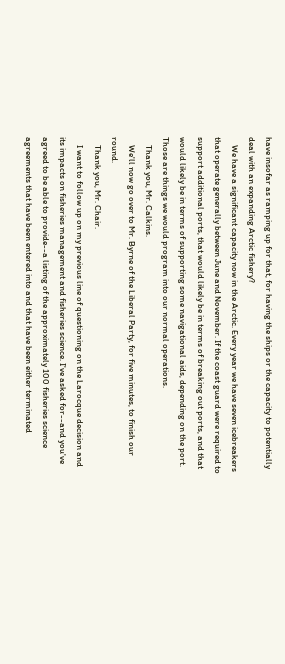have insofar as ramping up for that, for having the ships or the capacity to potentially deal with an expanding Arctic fishery?
    We have a significant capacity now in the Arctic. Every year we have seven icebreakers that operate generally between June and November. If the coast guard were required to support additional ports, that would likely be in terms of breaking out ports, and that would likely be in terms of supporting some navigational aids, depending on the port. Those are things we would program into our normal operations.
    Thank you, Mr. Calkins.
    We'll now go over to Mr. Byrne of the Liberal Party, for five minutes, to finish our round.
    Thank you, Mr. Chair.
    I want to follow up on my previous line of questioning on the Larocque decision and its impacts on fisheries management and fisheries science. I've asked for--and you've agreed to be able to provide--a listing of the approximately 100 fisheries science agreements that have been entered into and that have been either terminated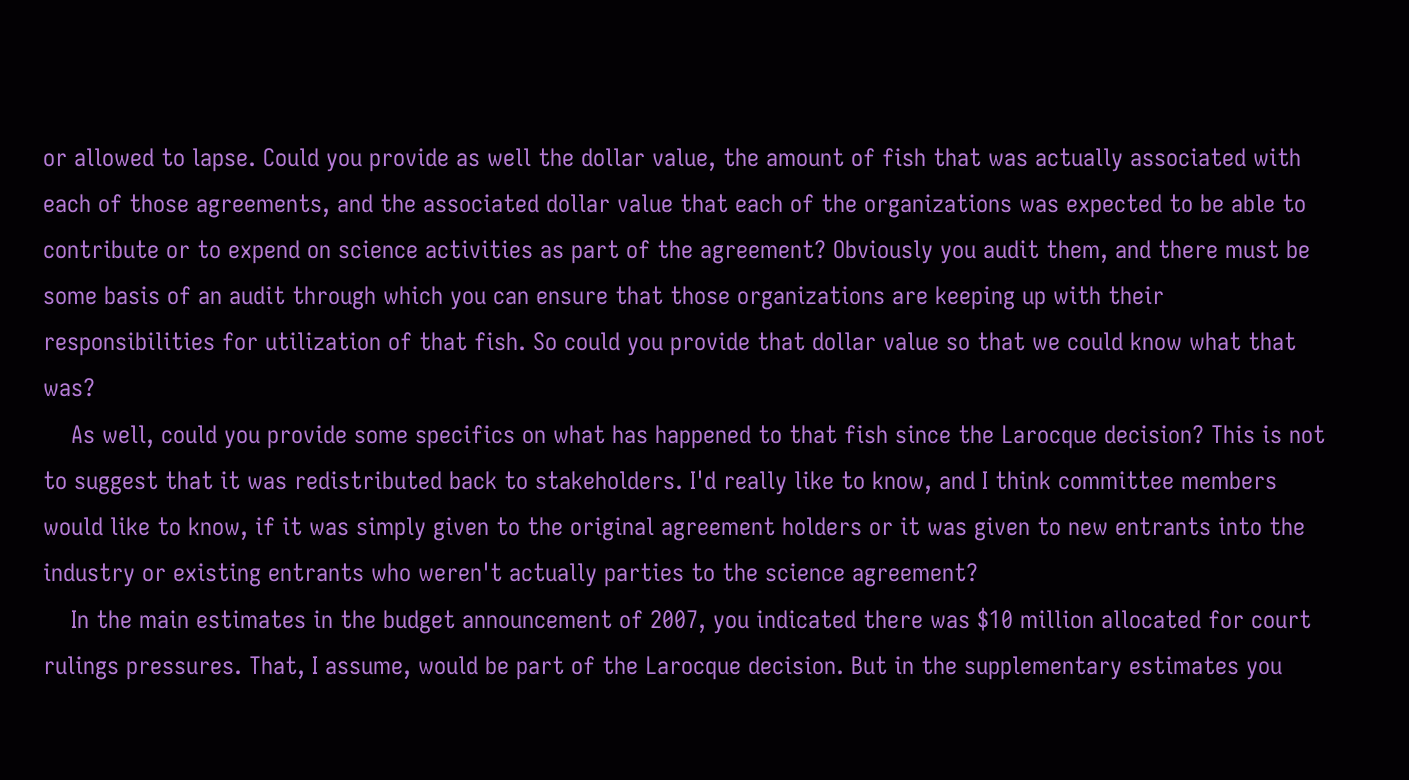or allowed to lapse. Could you provide as well the dollar value, the amount of fish that was actually associated with each of those agreements, and the associated dollar value that each of the organizations was expected to be able to contribute or to expend on science activities as part of the agreement? Obviously you audit them, and there must be some basis of an audit through which you can ensure that those organizations are keeping up with their responsibilities for utilization of that fish. So could you provide that dollar value so that we could know what that was?
    As well, could you provide some specifics on what has happened to that fish since the Larocque decision? This is not to suggest that it was redistributed back to stakeholders. I'd really like to know, and I think committee members would like to know, if it was simply given to the original agreement holders or it was given to new entrants into the industry or existing entrants who weren't actually parties to the science agreement?
    In the main estimates in the budget announcement of 2007, you indicated there was $10 million allocated for court rulings pressures. That, I assume, would be part of the Larocque decision. But in the supplementary estimates you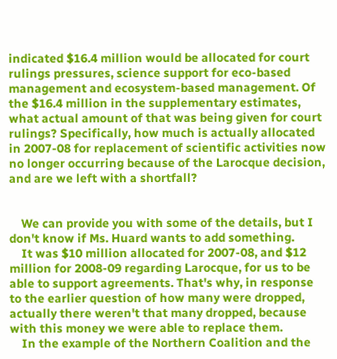indicated $16.4 million would be allocated for court rulings pressures, science support for eco-based management and ecosystem-based management. Of the $16.4 million in the supplementary estimates, what actual amount of that was being given for court rulings? Specifically, how much is actually allocated in 2007-08 for replacement of scientific activities now no longer occurring because of the Larocque decision, and are we left with a shortfall?


    We can provide you with some of the details, but I don't know if Ms. Huard wants to add something.
    It was $10 million allocated for 2007-08, and $12 million for 2008-09 regarding Larocque, for us to be able to support agreements. That's why, in response to the earlier question of how many were dropped, actually there weren't that many dropped, because with this money we were able to replace them.
    In the example of the Northern Coalition and the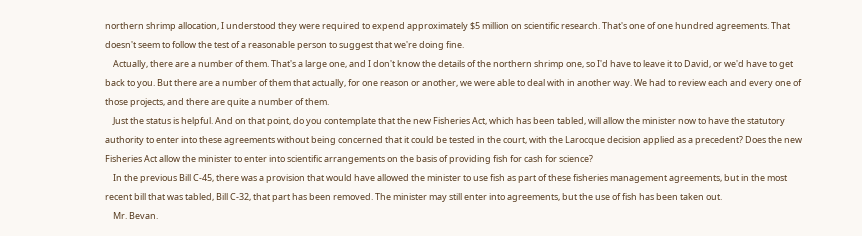northern shrimp allocation, I understood they were required to expend approximately $5 million on scientific research. That's one of one hundred agreements. That doesn't seem to follow the test of a reasonable person to suggest that we're doing fine.
    Actually, there are a number of them. That's a large one, and I don't know the details of the northern shrimp one, so I'd have to leave it to David, or we'd have to get back to you. But there are a number of them that actually, for one reason or another, we were able to deal with in another way. We had to review each and every one of those projects, and there are quite a number of them.
    Just the status is helpful. And on that point, do you contemplate that the new Fisheries Act, which has been tabled, will allow the minister now to have the statutory authority to enter into these agreements without being concerned that it could be tested in the court, with the Larocque decision applied as a precedent? Does the new Fisheries Act allow the minister to enter into scientific arrangements on the basis of providing fish for cash for science?
    In the previous Bill C-45, there was a provision that would have allowed the minister to use fish as part of these fisheries management agreements, but in the most recent bill that was tabled, Bill C-32, that part has been removed. The minister may still enter into agreements, but the use of fish has been taken out.
    Mr. Bevan.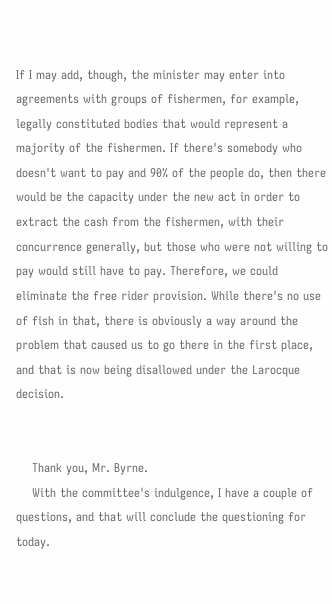If I may add, though, the minister may enter into agreements with groups of fishermen, for example, legally constituted bodies that would represent a majority of the fishermen. If there's somebody who doesn't want to pay and 90% of the people do, then there would be the capacity under the new act in order to extract the cash from the fishermen, with their concurrence generally, but those who were not willing to pay would still have to pay. Therefore, we could eliminate the free rider provision. While there's no use of fish in that, there is obviously a way around the problem that caused us to go there in the first place, and that is now being disallowed under the Larocque decision.


    Thank you, Mr. Byrne.
    With the committee's indulgence, I have a couple of questions, and that will conclude the questioning for today.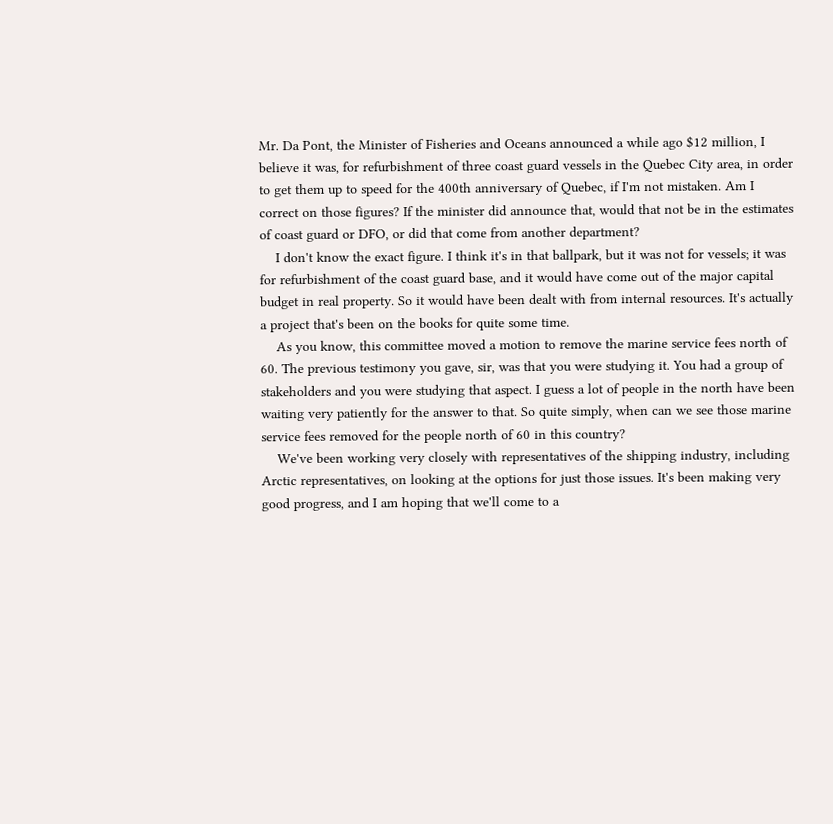Mr. Da Pont, the Minister of Fisheries and Oceans announced a while ago $12 million, I believe it was, for refurbishment of three coast guard vessels in the Quebec City area, in order to get them up to speed for the 400th anniversary of Quebec, if I'm not mistaken. Am I correct on those figures? If the minister did announce that, would that not be in the estimates of coast guard or DFO, or did that come from another department?
    I don't know the exact figure. I think it's in that ballpark, but it was not for vessels; it was for refurbishment of the coast guard base, and it would have come out of the major capital budget in real property. So it would have been dealt with from internal resources. It's actually a project that's been on the books for quite some time.
    As you know, this committee moved a motion to remove the marine service fees north of 60. The previous testimony you gave, sir, was that you were studying it. You had a group of stakeholders and you were studying that aspect. I guess a lot of people in the north have been waiting very patiently for the answer to that. So quite simply, when can we see those marine service fees removed for the people north of 60 in this country?
    We've been working very closely with representatives of the shipping industry, including Arctic representatives, on looking at the options for just those issues. It's been making very good progress, and I am hoping that we'll come to a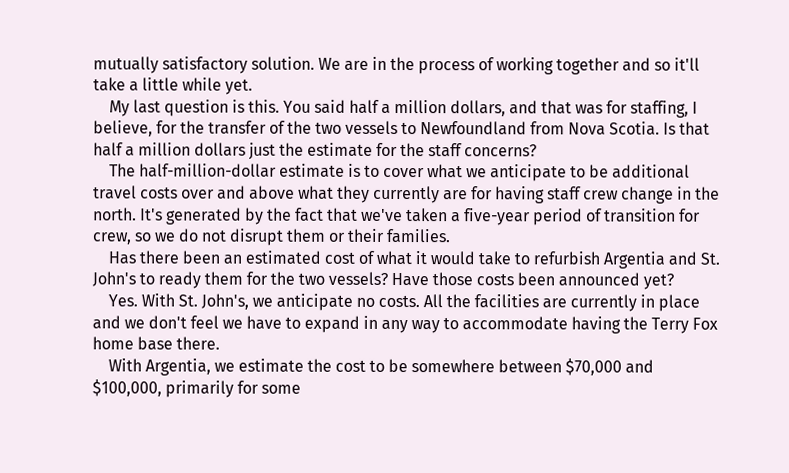mutually satisfactory solution. We are in the process of working together and so it'll take a little while yet.
    My last question is this. You said half a million dollars, and that was for staffing, I believe, for the transfer of the two vessels to Newfoundland from Nova Scotia. Is that half a million dollars just the estimate for the staff concerns?
    The half-million-dollar estimate is to cover what we anticipate to be additional travel costs over and above what they currently are for having staff crew change in the north. It's generated by the fact that we've taken a five-year period of transition for crew, so we do not disrupt them or their families.
    Has there been an estimated cost of what it would take to refurbish Argentia and St. John's to ready them for the two vessels? Have those costs been announced yet?
    Yes. With St. John's, we anticipate no costs. All the facilities are currently in place and we don't feel we have to expand in any way to accommodate having the Terry Fox home base there.
    With Argentia, we estimate the cost to be somewhere between $70,000 and $100,000, primarily for some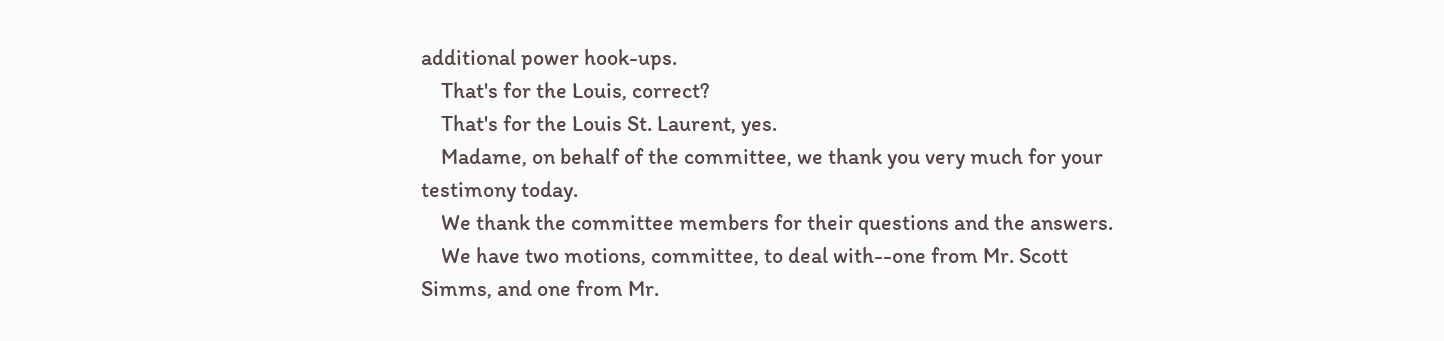additional power hook-ups.
    That's for the Louis, correct?
    That's for the Louis St. Laurent, yes.
    Madame, on behalf of the committee, we thank you very much for your testimony today.
    We thank the committee members for their questions and the answers.
    We have two motions, committee, to deal with--one from Mr. Scott Simms, and one from Mr.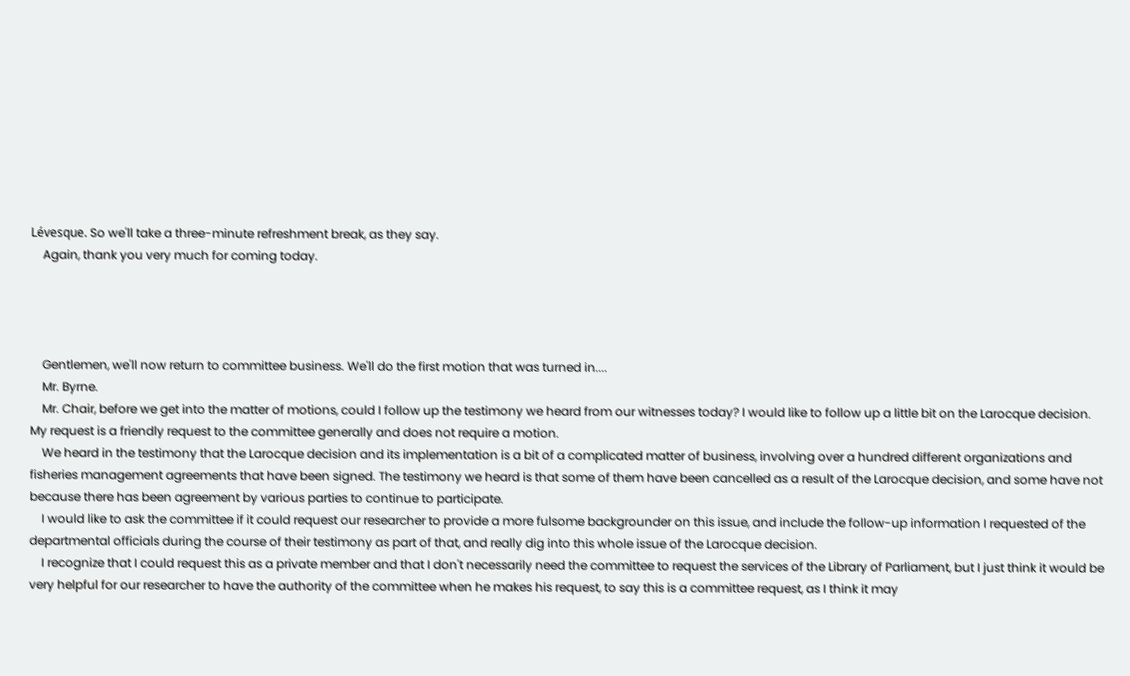Lévesque. So we'll take a three-minute refreshment break, as they say.
    Again, thank you very much for coming today.




    Gentlemen, we'll now return to committee business. We'll do the first motion that was turned in....
    Mr. Byrne.
    Mr. Chair, before we get into the matter of motions, could I follow up the testimony we heard from our witnesses today? I would like to follow up a little bit on the Larocque decision. My request is a friendly request to the committee generally and does not require a motion.
    We heard in the testimony that the Larocque decision and its implementation is a bit of a complicated matter of business, involving over a hundred different organizations and fisheries management agreements that have been signed. The testimony we heard is that some of them have been cancelled as a result of the Larocque decision, and some have not because there has been agreement by various parties to continue to participate.
    I would like to ask the committee if it could request our researcher to provide a more fulsome backgrounder on this issue, and include the follow-up information I requested of the departmental officials during the course of their testimony as part of that, and really dig into this whole issue of the Larocque decision.
    I recognize that I could request this as a private member and that I don't necessarily need the committee to request the services of the Library of Parliament, but I just think it would be very helpful for our researcher to have the authority of the committee when he makes his request, to say this is a committee request, as I think it may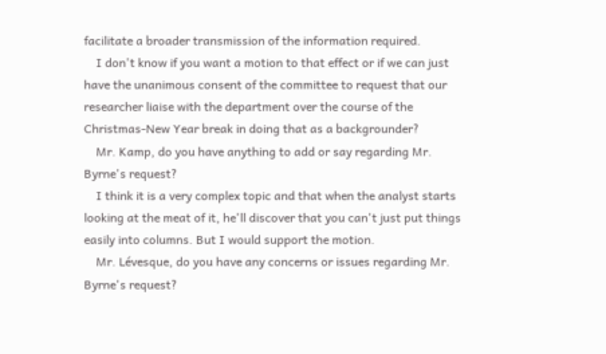facilitate a broader transmission of the information required.
    I don't know if you want a motion to that effect or if we can just have the unanimous consent of the committee to request that our researcher liaise with the department over the course of the Christmas-New Year break in doing that as a backgrounder?
    Mr. Kamp, do you have anything to add or say regarding Mr. Byrne's request?
    I think it is a very complex topic and that when the analyst starts looking at the meat of it, he'll discover that you can't just put things easily into columns. But I would support the motion.
    Mr. Lévesque, do you have any concerns or issues regarding Mr. Byrne's request?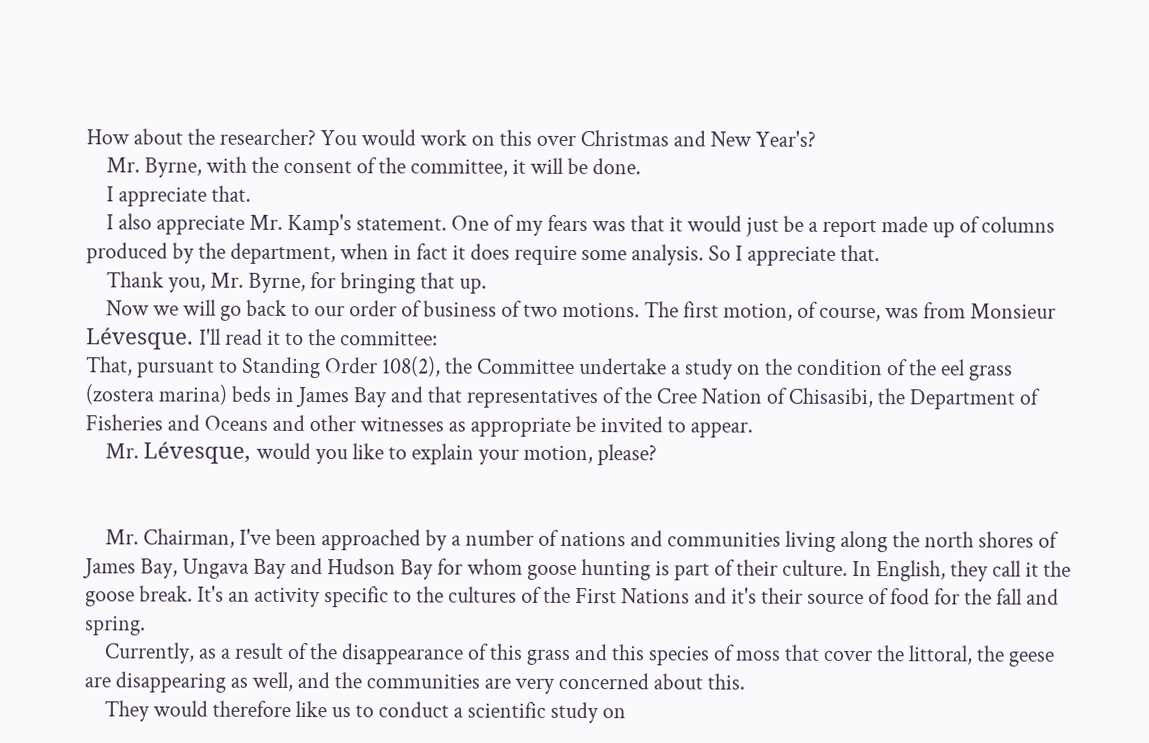How about the researcher? You would work on this over Christmas and New Year's?
    Mr. Byrne, with the consent of the committee, it will be done.
    I appreciate that.
    I also appreciate Mr. Kamp's statement. One of my fears was that it would just be a report made up of columns produced by the department, when in fact it does require some analysis. So I appreciate that.
    Thank you, Mr. Byrne, for bringing that up.
    Now we will go back to our order of business of two motions. The first motion, of course, was from Monsieur Lévesque. I'll read it to the committee:
That, pursuant to Standing Order 108(2), the Committee undertake a study on the condition of the eel grass (zostera marina) beds in James Bay and that representatives of the Cree Nation of Chisasibi, the Department of Fisheries and Oceans and other witnesses as appropriate be invited to appear.
    Mr. Lévesque, would you like to explain your motion, please?


    Mr. Chairman, I've been approached by a number of nations and communities living along the north shores of James Bay, Ungava Bay and Hudson Bay for whom goose hunting is part of their culture. In English, they call it the goose break. It's an activity specific to the cultures of the First Nations and it's their source of food for the fall and spring.
    Currently, as a result of the disappearance of this grass and this species of moss that cover the littoral, the geese are disappearing as well, and the communities are very concerned about this.
    They would therefore like us to conduct a scientific study on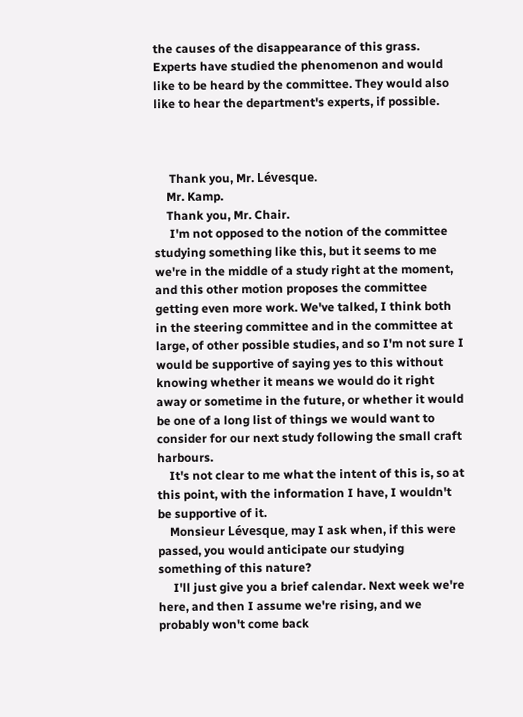the causes of the disappearance of this grass. Experts have studied the phenomenon and would like to be heard by the committee. They would also like to hear the department's experts, if possible.



     Thank you, Mr. Lévesque.
    Mr. Kamp.
    Thank you, Mr. Chair.
     I'm not opposed to the notion of the committee studying something like this, but it seems to me we're in the middle of a study right at the moment, and this other motion proposes the committee getting even more work. We've talked, I think both in the steering committee and in the committee at large, of other possible studies, and so I'm not sure I would be supportive of saying yes to this without knowing whether it means we would do it right away or sometime in the future, or whether it would be one of a long list of things we would want to consider for our next study following the small craft harbours.
    It's not clear to me what the intent of this is, so at this point, with the information I have, I wouldn't be supportive of it.
    Monsieur Lévesque, may I ask when, if this were passed, you would anticipate our studying something of this nature?
     I'll just give you a brief calendar. Next week we're here, and then I assume we're rising, and we probably won't come back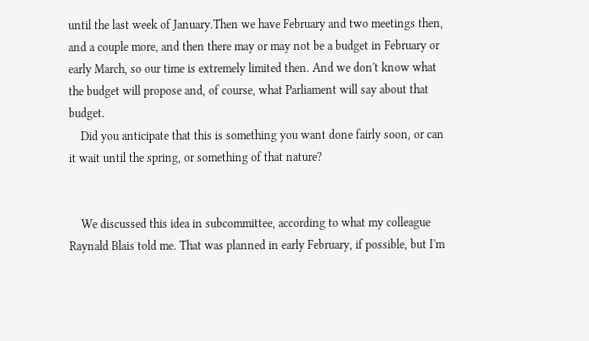until the last week of January.Then we have February and two meetings then, and a couple more, and then there may or may not be a budget in February or early March, so our time is extremely limited then. And we don't know what the budget will propose and, of course, what Parliament will say about that budget.
    Did you anticipate that this is something you want done fairly soon, or can it wait until the spring, or something of that nature?


    We discussed this idea in subcommittee, according to what my colleague Raynald Blais told me. That was planned in early February, if possible, but I'm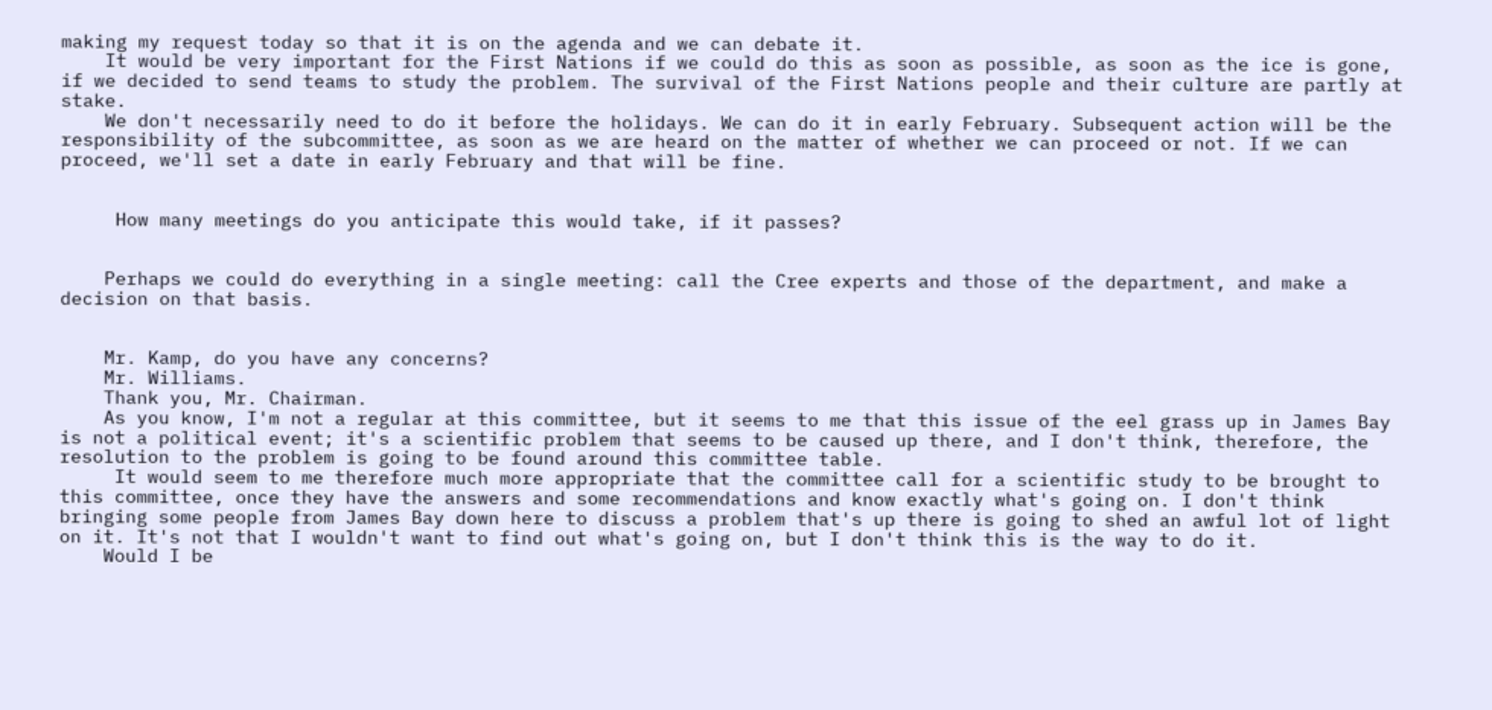making my request today so that it is on the agenda and we can debate it.
    It would be very important for the First Nations if we could do this as soon as possible, as soon as the ice is gone, if we decided to send teams to study the problem. The survival of the First Nations people and their culture are partly at stake.
    We don't necessarily need to do it before the holidays. We can do it in early February. Subsequent action will be the responsibility of the subcommittee, as soon as we are heard on the matter of whether we can proceed or not. If we can proceed, we'll set a date in early February and that will be fine.


     How many meetings do you anticipate this would take, if it passes?


    Perhaps we could do everything in a single meeting: call the Cree experts and those of the department, and make a decision on that basis.


    Mr. Kamp, do you have any concerns?
    Mr. Williams.
    Thank you, Mr. Chairman.
    As you know, I'm not a regular at this committee, but it seems to me that this issue of the eel grass up in James Bay is not a political event; it's a scientific problem that seems to be caused up there, and I don't think, therefore, the resolution to the problem is going to be found around this committee table.
     It would seem to me therefore much more appropriate that the committee call for a scientific study to be brought to this committee, once they have the answers and some recommendations and know exactly what's going on. I don't think bringing some people from James Bay down here to discuss a problem that's up there is going to shed an awful lot of light on it. It's not that I wouldn't want to find out what's going on, but I don't think this is the way to do it.
    Would I be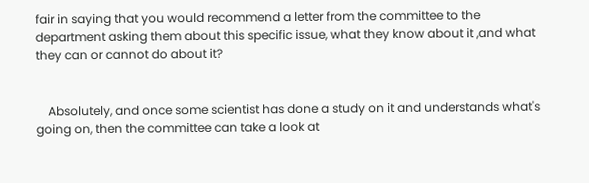fair in saying that you would recommend a letter from the committee to the department asking them about this specific issue, what they know about it ,and what they can or cannot do about it?


    Absolutely, and once some scientist has done a study on it and understands what's going on, then the committee can take a look at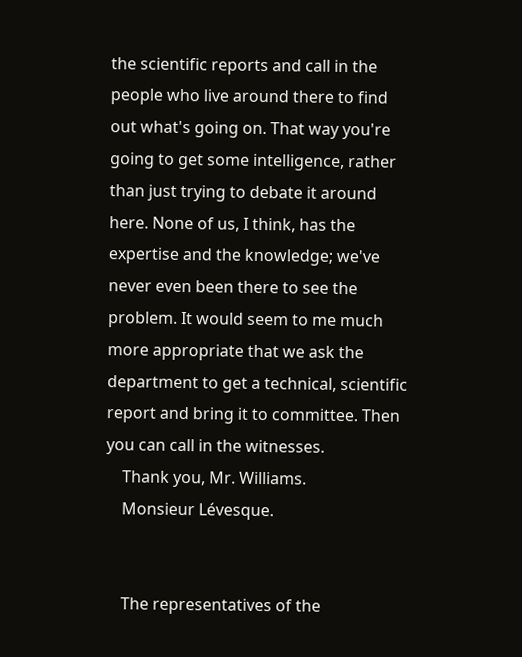the scientific reports and call in the people who live around there to find out what's going on. That way you're going to get some intelligence, rather than just trying to debate it around here. None of us, I think, has the expertise and the knowledge; we've never even been there to see the problem. It would seem to me much more appropriate that we ask the department to get a technical, scientific report and bring it to committee. Then you can call in the witnesses.
    Thank you, Mr. Williams.
    Monsieur Lévesque.


    The representatives of the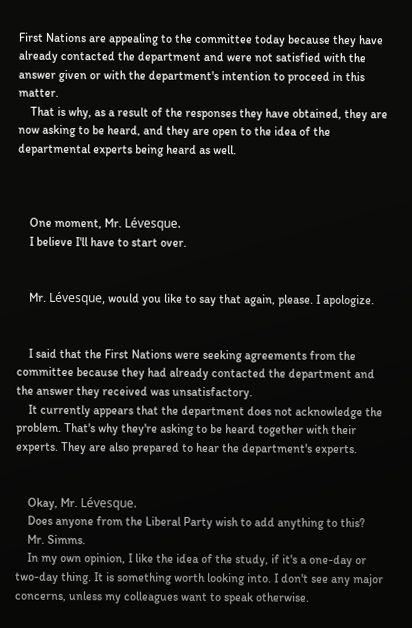First Nations are appealing to the committee today because they have already contacted the department and were not satisfied with the answer given or with the department's intention to proceed in this matter.
    That is why, as a result of the responses they have obtained, they are now asking to be heard, and they are open to the idea of the departmental experts being heard as well.



    One moment, Mr. Lévesque.
    I believe I'll have to start over.


    Mr. Lévesque, would you like to say that again, please. I apologize.


    I said that the First Nations were seeking agreements from the committee because they had already contacted the department and the answer they received was unsatisfactory.
    It currently appears that the department does not acknowledge the problem. That's why they're asking to be heard together with their experts. They are also prepared to hear the department's experts.


    Okay, Mr. Lévesque.
    Does anyone from the Liberal Party wish to add anything to this?
    Mr. Simms.
    In my own opinion, I like the idea of the study, if it's a one-day or two-day thing. It is something worth looking into. I don't see any major concerns, unless my colleagues want to speak otherwise.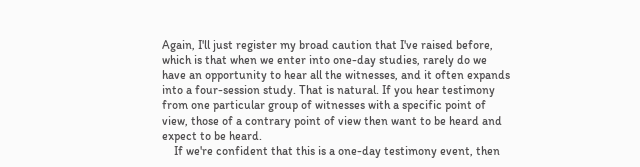Again, I'll just register my broad caution that I've raised before, which is that when we enter into one-day studies, rarely do we have an opportunity to hear all the witnesses, and it often expands into a four-session study. That is natural. If you hear testimony from one particular group of witnesses with a specific point of view, those of a contrary point of view then want to be heard and expect to be heard.
    If we're confident that this is a one-day testimony event, then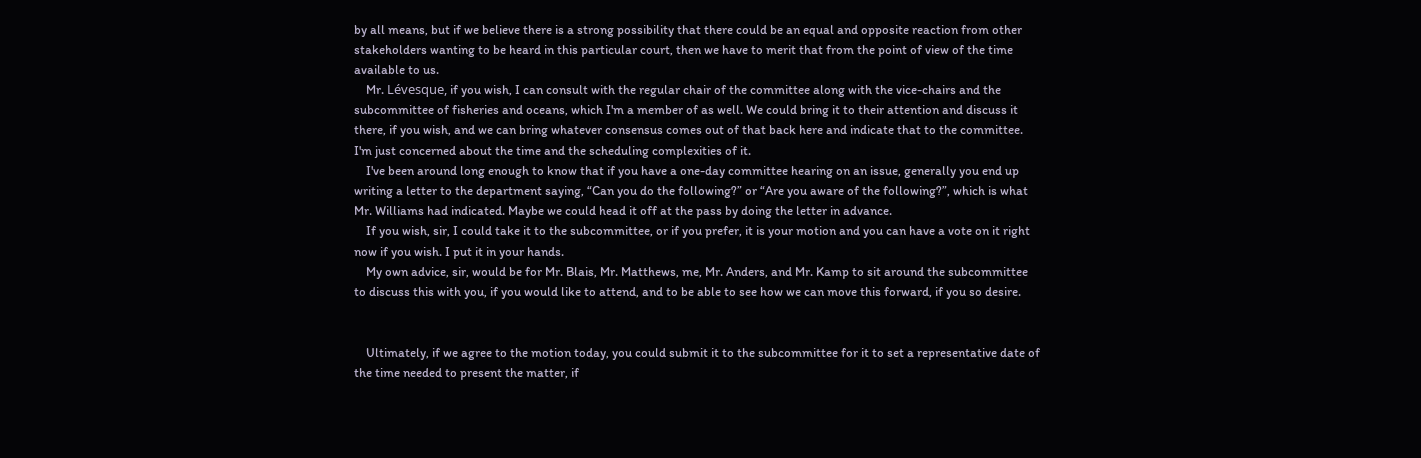by all means, but if we believe there is a strong possibility that there could be an equal and opposite reaction from other stakeholders wanting to be heard in this particular court, then we have to merit that from the point of view of the time available to us.
    Mr. Lévesque, if you wish, I can consult with the regular chair of the committee along with the vice-chairs and the subcommittee of fisheries and oceans, which I'm a member of as well. We could bring it to their attention and discuss it there, if you wish, and we can bring whatever consensus comes out of that back here and indicate that to the committee. I'm just concerned about the time and the scheduling complexities of it.
    I've been around long enough to know that if you have a one-day committee hearing on an issue, generally you end up writing a letter to the department saying, “Can you do the following?” or “Are you aware of the following?”, which is what Mr. Williams had indicated. Maybe we could head it off at the pass by doing the letter in advance.
    If you wish, sir, I could take it to the subcommittee, or if you prefer, it is your motion and you can have a vote on it right now if you wish. I put it in your hands.
    My own advice, sir, would be for Mr. Blais, Mr. Matthews, me, Mr. Anders, and Mr. Kamp to sit around the subcommittee to discuss this with you, if you would like to attend, and to be able to see how we can move this forward, if you so desire.


    Ultimately, if we agree to the motion today, you could submit it to the subcommittee for it to set a representative date of the time needed to present the matter, if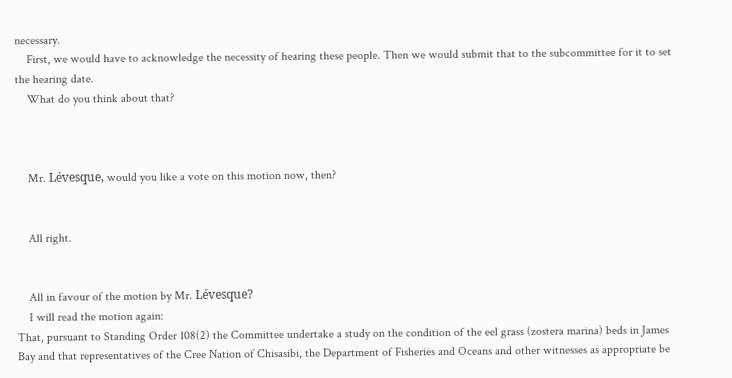necessary.
    First, we would have to acknowledge the necessity of hearing these people. Then we would submit that to the subcommittee for it to set the hearing date.
    What do you think about that?



    Mr. Lévesque, would you like a vote on this motion now, then?


    All right.


    All in favour of the motion by Mr. Lévesque?
    I will read the motion again:
That, pursuant to Standing Order 108(2) the Committee undertake a study on the condition of the eel grass (zostera marina) beds in James Bay and that representatives of the Cree Nation of Chisasibi, the Department of Fisheries and Oceans and other witnesses as appropriate be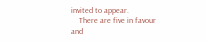invited to appear.
    There are five in favour and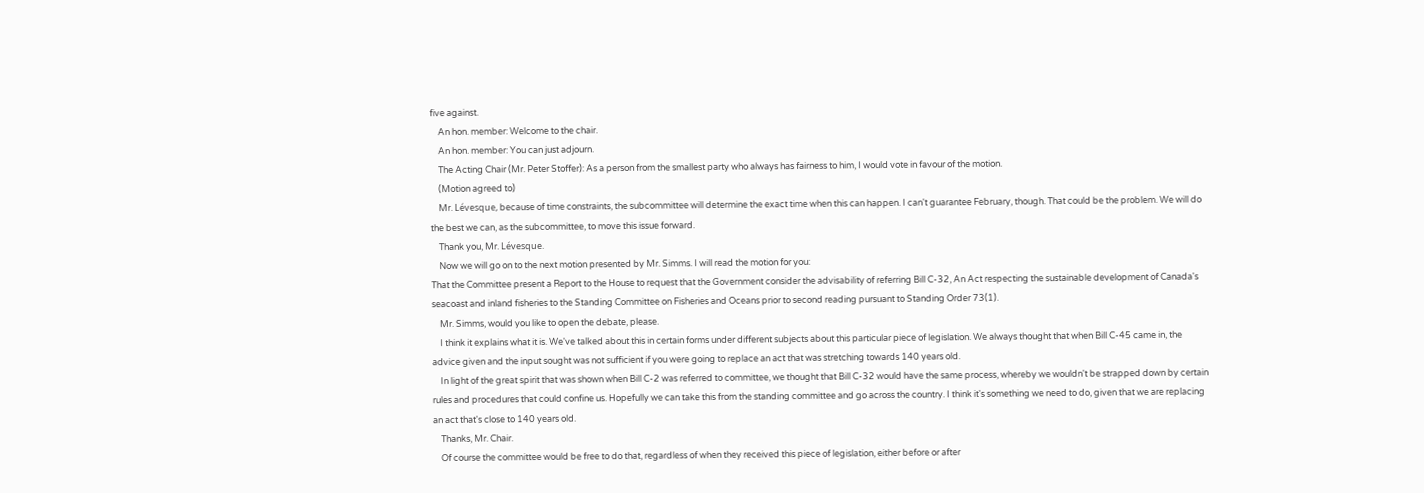five against.
    An hon. member: Welcome to the chair.
    An hon. member: You can just adjourn.
    The Acting Chair (Mr. Peter Stoffer): As a person from the smallest party who always has fairness to him, I would vote in favour of the motion.
    (Motion agreed to)
    Mr. Lévesque, because of time constraints, the subcommittee will determine the exact time when this can happen. I can't guarantee February, though. That could be the problem. We will do the best we can, as the subcommittee, to move this issue forward.
    Thank you, Mr. Lévesque.
    Now we will go on to the next motion presented by Mr. Simms. I will read the motion for you:
That the Committee present a Report to the House to request that the Government consider the advisability of referring Bill C-32, An Act respecting the sustainable development of Canada's seacoast and inland fisheries to the Standing Committee on Fisheries and Oceans prior to second reading pursuant to Standing Order 73(1).
    Mr. Simms, would you like to open the debate, please.
    I think it explains what it is. We've talked about this in certain forms under different subjects about this particular piece of legislation. We always thought that when Bill C-45 came in, the advice given and the input sought was not sufficient if you were going to replace an act that was stretching towards 140 years old.
    In light of the great spirit that was shown when Bill C-2 was referred to committee, we thought that Bill C-32 would have the same process, whereby we wouldn't be strapped down by certain rules and procedures that could confine us. Hopefully we can take this from the standing committee and go across the country. I think it's something we need to do, given that we are replacing an act that's close to 140 years old.
    Thanks, Mr. Chair.
    Of course the committee would be free to do that, regardless of when they received this piece of legislation, either before or after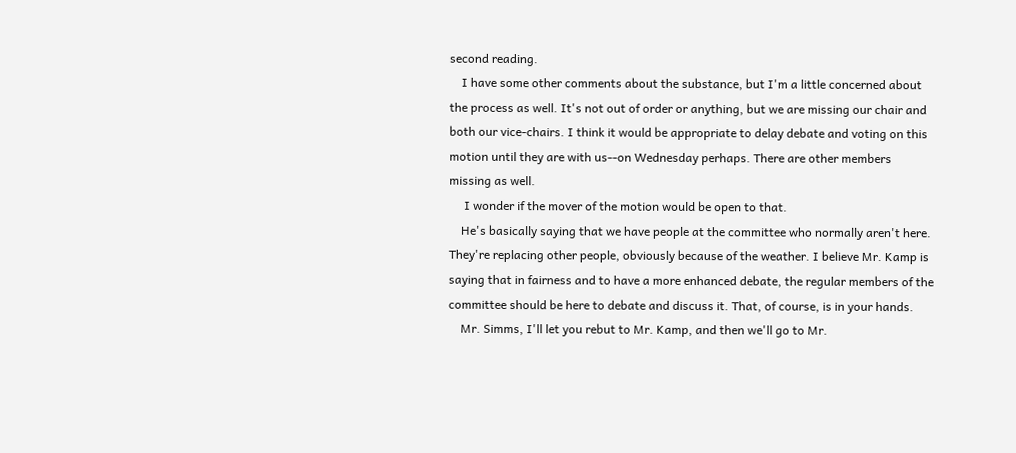second reading.
    I have some other comments about the substance, but I'm a little concerned about the process as well. It's not out of order or anything, but we are missing our chair and both our vice-chairs. I think it would be appropriate to delay debate and voting on this motion until they are with us--on Wednesday perhaps. There are other members missing as well.
     I wonder if the mover of the motion would be open to that.
    He's basically saying that we have people at the committee who normally aren't here. They're replacing other people, obviously because of the weather. I believe Mr. Kamp is saying that in fairness and to have a more enhanced debate, the regular members of the committee should be here to debate and discuss it. That, of course, is in your hands.
    Mr. Simms, I'll let you rebut to Mr. Kamp, and then we'll go to Mr.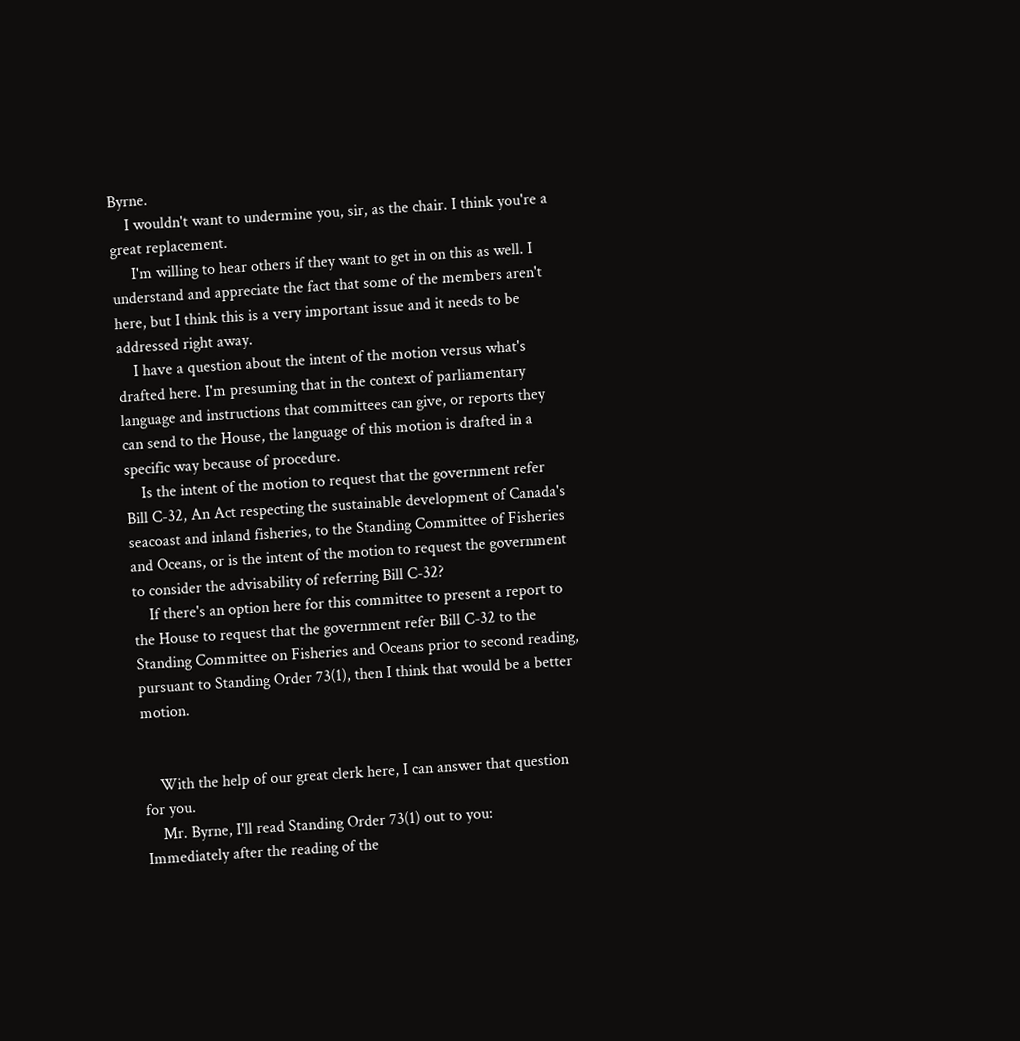Byrne.
    I wouldn't want to undermine you, sir, as the chair. I think you're a great replacement.
     I'm willing to hear others if they want to get in on this as well. I understand and appreciate the fact that some of the members aren't here, but I think this is a very important issue and it needs to be addressed right away.
    I have a question about the intent of the motion versus what's drafted here. I'm presuming that in the context of parliamentary language and instructions that committees can give, or reports they can send to the House, the language of this motion is drafted in a specific way because of procedure.
    Is the intent of the motion to request that the government refer Bill C-32, An Act respecting the sustainable development of Canada's seacoast and inland fisheries, to the Standing Committee of Fisheries and Oceans, or is the intent of the motion to request the government to consider the advisability of referring Bill C-32?
    If there's an option here for this committee to present a report to the House to request that the government refer Bill C-32 to the Standing Committee on Fisheries and Oceans prior to second reading, pursuant to Standing Order 73(1), then I think that would be a better motion.


    With the help of our great clerk here, I can answer that question for you.
    Mr. Byrne, I'll read Standing Order 73(1) out to you:
Immediately after the reading of the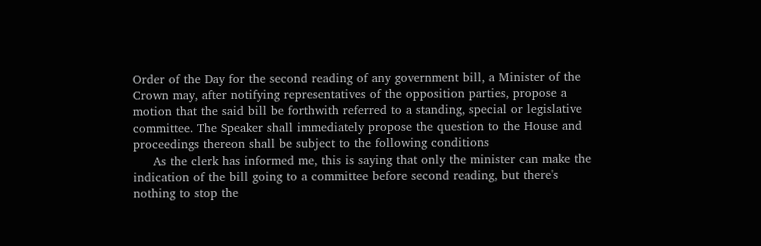Order of the Day for the second reading of any government bill, a Minister of the Crown may, after notifying representatives of the opposition parties, propose a motion that the said bill be forthwith referred to a standing, special or legislative committee. The Speaker shall immediately propose the question to the House and proceedings thereon shall be subject to the following conditions
     As the clerk has informed me, this is saying that only the minister can make the indication of the bill going to a committee before second reading, but there's nothing to stop the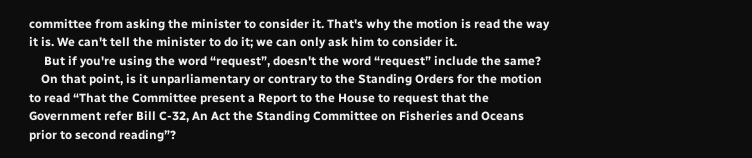committee from asking the minister to consider it. That's why the motion is read the way it is. We can't tell the minister to do it; we can only ask him to consider it.
     But if you're using the word “request”, doesn't the word “request” include the same?
    On that point, is it unparliamentary or contrary to the Standing Orders for the motion to read “That the Committee present a Report to the House to request that the Government refer Bill C-32, An Act the Standing Committee on Fisheries and Oceans prior to second reading”?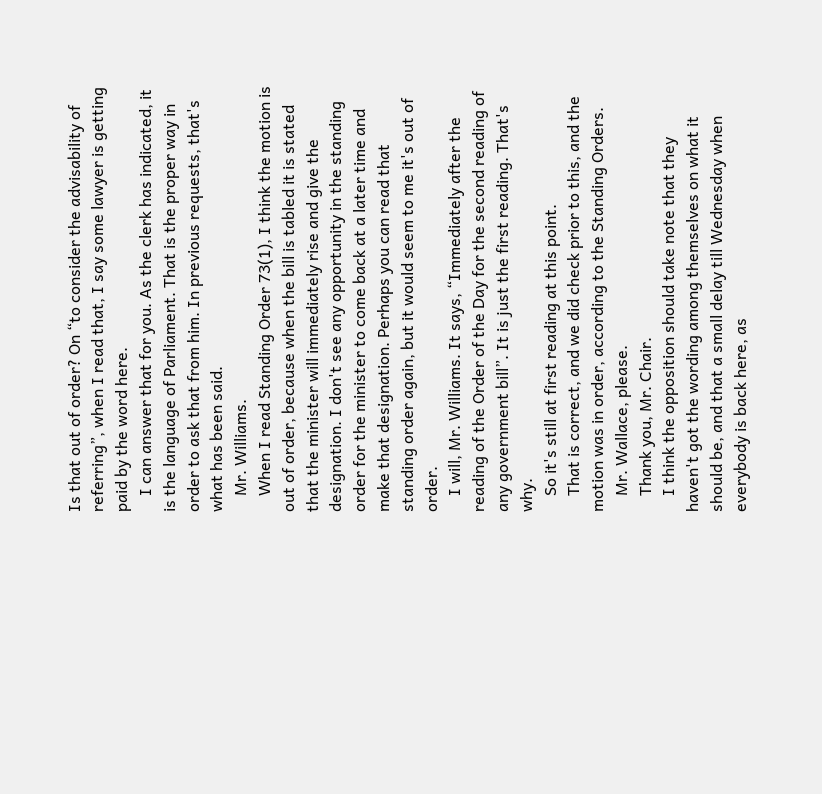Is that out of order? On “to consider the advisability of referring”, when I read that, I say some lawyer is getting paid by the word here.
    I can answer that for you. As the clerk has indicated, it is the language of Parliament. That is the proper way in order to ask that from him. In previous requests, that's what has been said.
    Mr. Williams.
    When I read Standing Order 73(1), I think the motion is out of order, because when the bill is tabled it is stated that the minister will immediately rise and give the designation. I don't see any opportunity in the standing order for the minister to come back at a later time and make that designation. Perhaps you can read that standing order again, but it would seem to me it's out of order.
    I will, Mr. Williams. It says, “Immediately after the reading of the Order of the Day for the second reading of any government bill”. It is just the first reading. That's why.
    So it's still at first reading at this point.
    That is correct, and we did check prior to this, and the motion was in order, according to the Standing Orders.
    Mr. Wallace, please.
    Thank you, Mr. Chair.
    I think the opposition should take note that they haven't got the wording among themselves on what it should be, and that a small delay till Wednesday when everybody is back here, as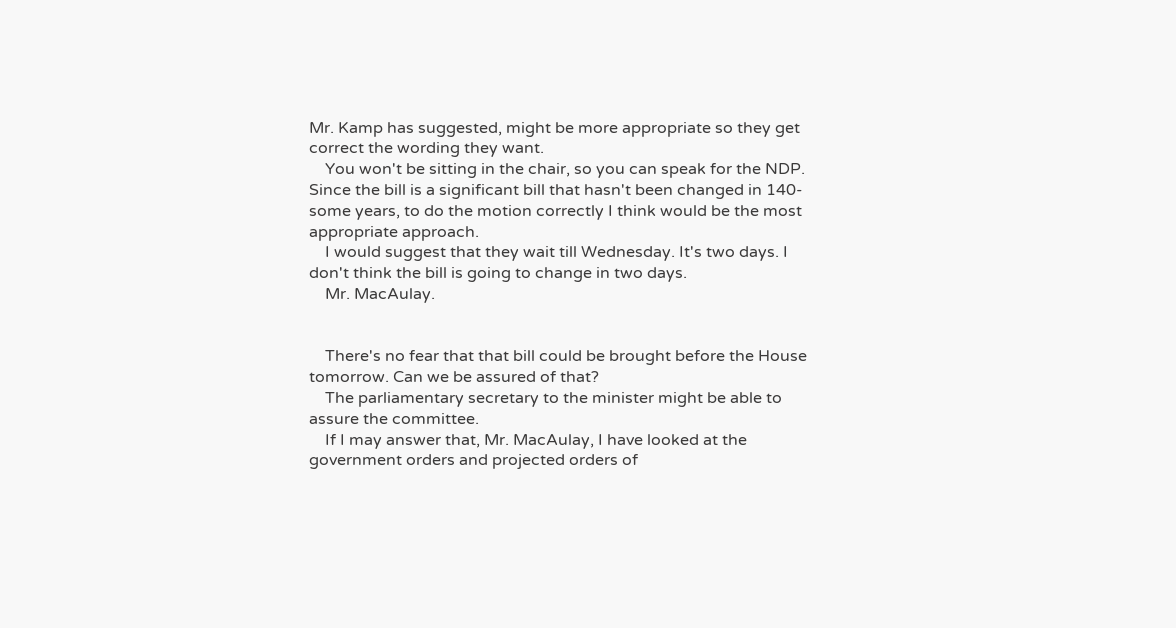Mr. Kamp has suggested, might be more appropriate so they get correct the wording they want.
    You won't be sitting in the chair, so you can speak for the NDP. Since the bill is a significant bill that hasn't been changed in 140-some years, to do the motion correctly I think would be the most appropriate approach.
    I would suggest that they wait till Wednesday. It's two days. I don't think the bill is going to change in two days.
    Mr. MacAulay.


    There's no fear that that bill could be brought before the House tomorrow. Can we be assured of that?
    The parliamentary secretary to the minister might be able to assure the committee.
    If I may answer that, Mr. MacAulay, I have looked at the government orders and projected orders of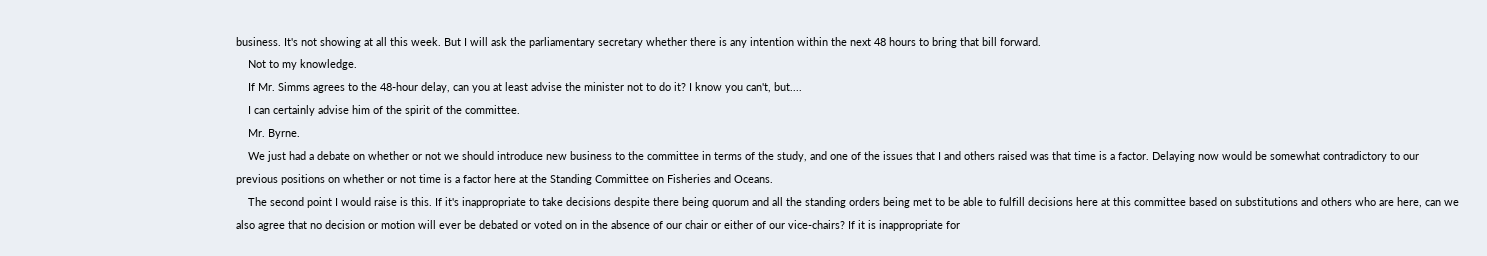business. It's not showing at all this week. But I will ask the parliamentary secretary whether there is any intention within the next 48 hours to bring that bill forward.
    Not to my knowledge.
    If Mr. Simms agrees to the 48-hour delay, can you at least advise the minister not to do it? I know you can't, but....
    I can certainly advise him of the spirit of the committee.
    Mr. Byrne.
    We just had a debate on whether or not we should introduce new business to the committee in terms of the study, and one of the issues that I and others raised was that time is a factor. Delaying now would be somewhat contradictory to our previous positions on whether or not time is a factor here at the Standing Committee on Fisheries and Oceans.
    The second point I would raise is this. If it's inappropriate to take decisions despite there being quorum and all the standing orders being met to be able to fulfill decisions here at this committee based on substitutions and others who are here, can we also agree that no decision or motion will ever be debated or voted on in the absence of our chair or either of our vice-chairs? If it is inappropriate for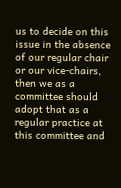us to decide on this issue in the absence of our regular chair or our vice-chairs, then we as a committee should adopt that as a regular practice at this committee and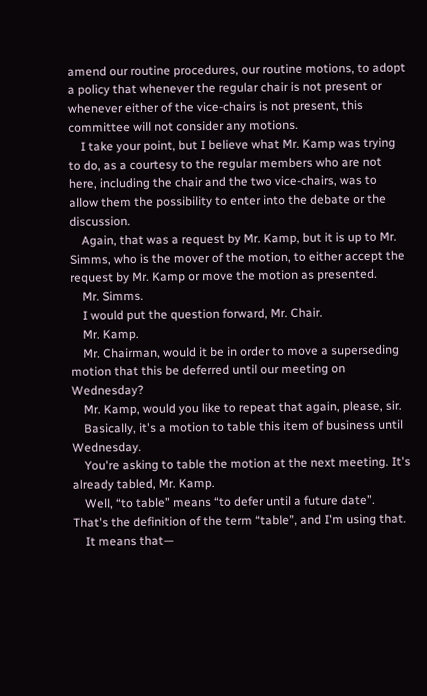amend our routine procedures, our routine motions, to adopt a policy that whenever the regular chair is not present or whenever either of the vice-chairs is not present, this committee will not consider any motions.
    I take your point, but I believe what Mr. Kamp was trying to do, as a courtesy to the regular members who are not here, including the chair and the two vice-chairs, was to allow them the possibility to enter into the debate or the discussion.
    Again, that was a request by Mr. Kamp, but it is up to Mr. Simms, who is the mover of the motion, to either accept the request by Mr. Kamp or move the motion as presented.
    Mr. Simms.
    I would put the question forward, Mr. Chair.
    Mr. Kamp.
    Mr. Chairman, would it be in order to move a superseding motion that this be deferred until our meeting on Wednesday?
    Mr. Kamp, would you like to repeat that again, please, sir.
    Basically, it's a motion to table this item of business until Wednesday.
    You're asking to table the motion at the next meeting. It's already tabled, Mr. Kamp.
    Well, “to table” means “to defer until a future date”. That's the definition of the term “table”, and I'm using that.
    It means that—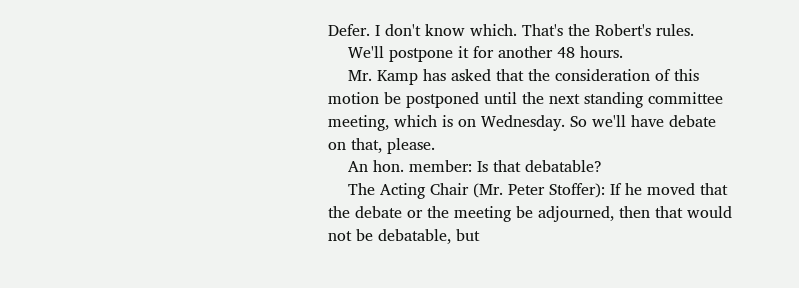Defer. I don't know which. That's the Robert's rules.
    We'll postpone it for another 48 hours.
    Mr. Kamp has asked that the consideration of this motion be postponed until the next standing committee meeting, which is on Wednesday. So we'll have debate on that, please.
    An hon. member: Is that debatable?
    The Acting Chair (Mr. Peter Stoffer): If he moved that the debate or the meeting be adjourned, then that would not be debatable, but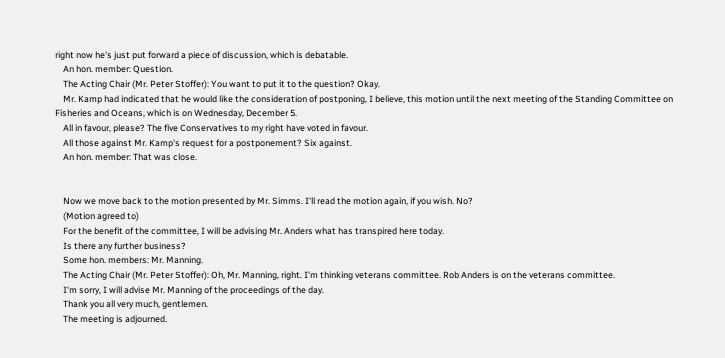right now he's just put forward a piece of discussion, which is debatable.
    An hon. member: Question.
    The Acting Chair (Mr. Peter Stoffer): You want to put it to the question? Okay.
    Mr. Kamp had indicated that he would like the consideration of postponing, I believe, this motion until the next meeting of the Standing Committee on Fisheries and Oceans, which is on Wednesday, December 5.
    All in favour, please? The five Conservatives to my right have voted in favour.
    All those against Mr. Kamp's request for a postponement? Six against.
    An hon. member: That was close.


    Now we move back to the motion presented by Mr. Simms. I'll read the motion again, if you wish. No?
    (Motion agreed to)
    For the benefit of the committee, I will be advising Mr. Anders what has transpired here today.
    Is there any further business?
    Some hon. members: Mr. Manning.
    The Acting Chair (Mr. Peter Stoffer): Oh, Mr. Manning, right. I'm thinking veterans committee. Rob Anders is on the veterans committee.
    I'm sorry, I will advise Mr. Manning of the proceedings of the day.
    Thank you all very much, gentlemen.
    The meeting is adjourned.